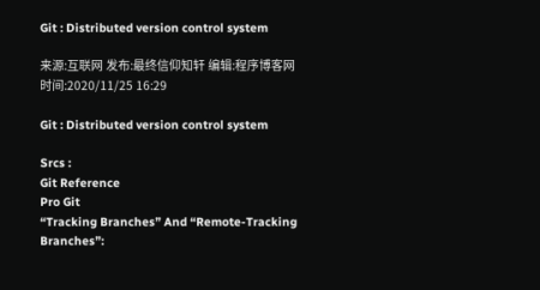Git : Distributed version control system

来源:互联网 发布:最终信仰知轩 编辑:程序博客网 时间:2020/11/25 16:29

Git : Distributed version control system

Srcs :
Git Reference
Pro Git
“Tracking Branches” And “Remote-Tracking Branches”: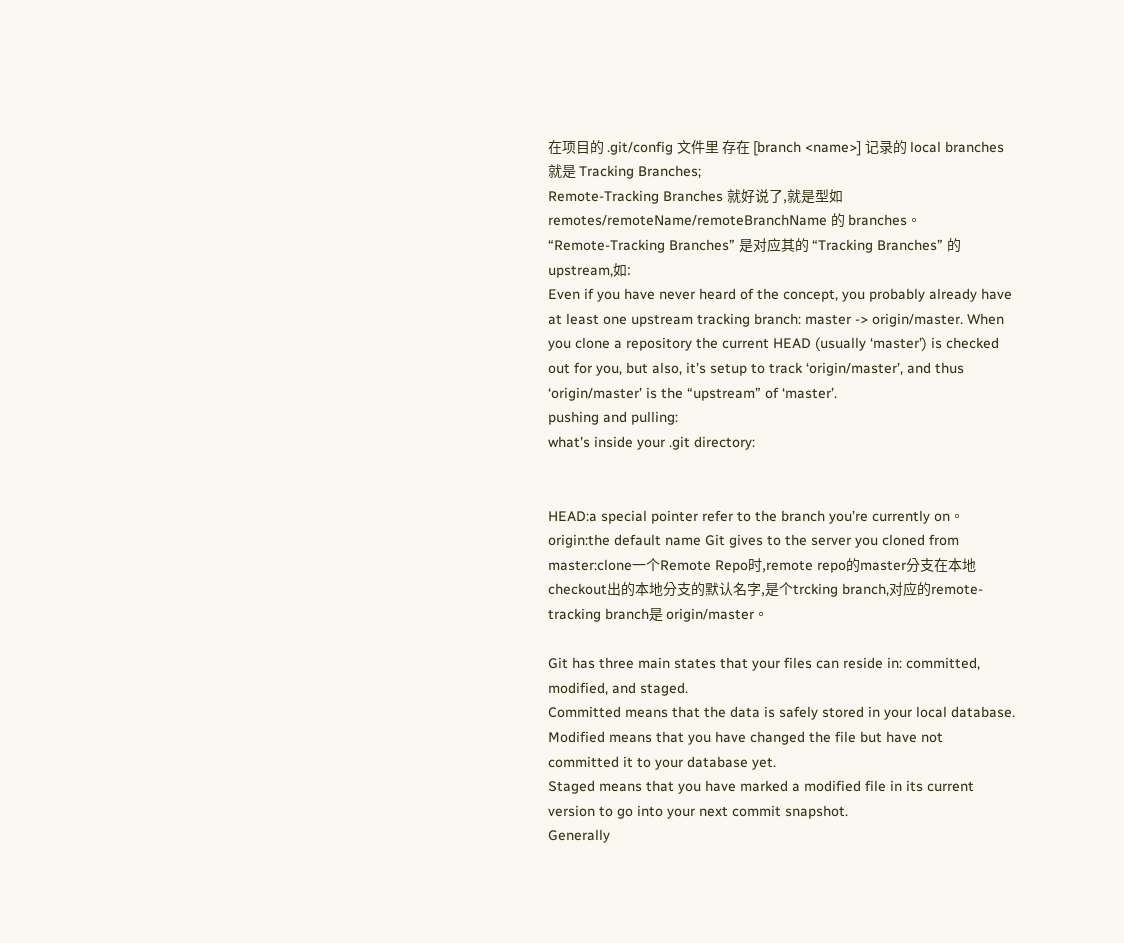在项目的 .git/config 文件里 存在 [branch <name>] 记录的 local branches 就是 Tracking Branches;
Remote-Tracking Branches 就好说了,就是型如 remotes/remoteName/remoteBranchName 的 branches。
“Remote-Tracking Branches” 是对应其的 “Tracking Branches” 的 upstream,如:
Even if you have never heard of the concept, you probably already have at least one upstream tracking branch: master -> origin/master. When you clone a repository the current HEAD (usually ‘master’) is checked out for you, but also, it’s setup to track ‘origin/master’, and thus ‘origin/master’ is the “upstream” of ‘master’.
pushing and pulling:
what's inside your .git directory:


HEAD:a special pointer refer to the branch you’re currently on。
origin:the default name Git gives to the server you cloned from
master:clone一个Remote Repo时,remote repo的master分支在本地checkout出的本地分支的默认名字,是个trcking branch,对应的remote-tracking branch是 origin/master。

Git has three main states that your files can reside in: committed, modified, and staged.
Committed means that the data is safely stored in your local database.
Modified means that you have changed the file but have not committed it to your database yet.
Staged means that you have marked a modified file in its current version to go into your next commit snapshot.
Generally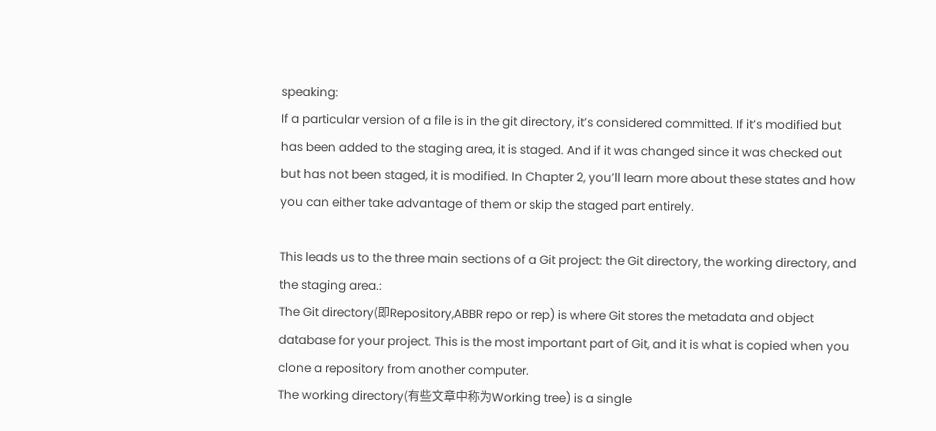speaking:
If a particular version of a file is in the git directory, it’s considered committed. If it’s modified but has been added to the staging area, it is staged. And if it was changed since it was checked out but has not been staged, it is modified. In Chapter 2, you’ll learn more about these states and how you can either take advantage of them or skip the staged part entirely.

This leads us to the three main sections of a Git project: the Git directory, the working directory, and the staging area.:
The Git directory(即Repository,ABBR repo or rep) is where Git stores the metadata and object database for your project. This is the most important part of Git, and it is what is copied when you clone a repository from another computer.
The working directory(有些文章中称为Working tree) is a single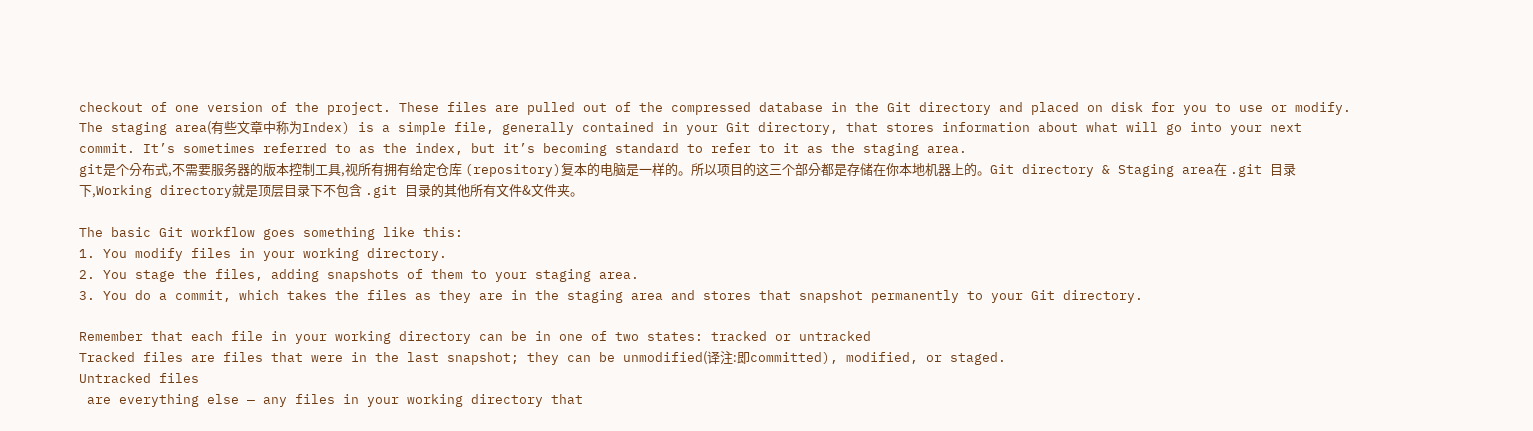checkout of one version of the project. These files are pulled out of the compressed database in the Git directory and placed on disk for you to use or modify.
The staging area(有些文章中称为Index) is a simple file, generally contained in your Git directory, that stores information about what will go into your next commit. It’s sometimes referred to as the index, but it’s becoming standard to refer to it as the staging area.
git是个分布式,不需要服务器的版本控制工具,视所有拥有给定仓库 (repository)复本的电脑是一样的。所以项目的这三个部分都是存储在你本地机器上的。Git directory & Staging area在 .git 目录下,Working directory就是顶层目录下不包含 .git 目录的其他所有文件&文件夹。

The basic Git workflow goes something like this:
1. You modify files in your working directory.
2. You stage the files, adding snapshots of them to your staging area.
3. You do a commit, which takes the files as they are in the staging area and stores that snapshot permanently to your Git directory.

Remember that each file in your working directory can be in one of two states: tracked or untracked
Tracked files are files that were in the last snapshot; they can be unmodified(译注:即committed), modified, or staged.
Untracked files
 are everything else — any files in your working directory that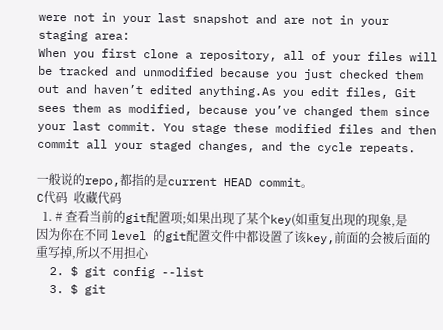were not in your last snapshot and are not in your staging area:
When you first clone a repository, all of your files will be tracked and unmodified because you just checked them out and haven’t edited anything.As you edit files, Git sees them as modified, because you’ve changed them since your last commit. You stage these modified files and then commit all your staged changes, and the cycle repeats.

一般说的repo,都指的是current HEAD commit。
C代码  收藏代码
  1. # 查看当前的git配置项;如果出现了某个key(如重复出现的现象,是因为你在不同 level 的git配置文件中都设置了该key,前面的会被后面的重写掉,所以不用担心
  2. $ git config --list
  3. $ git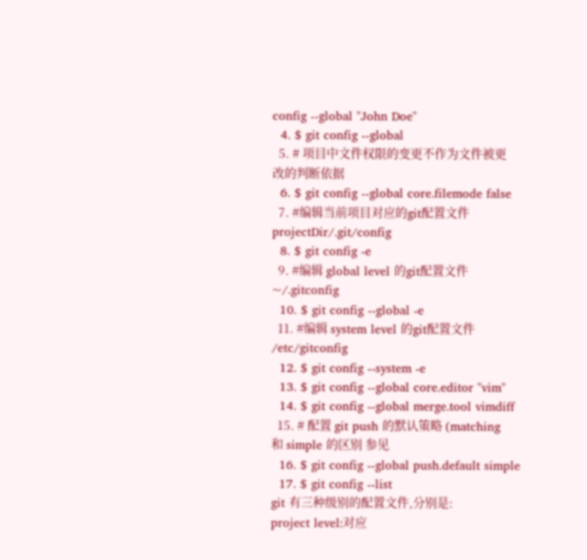config --global "John Doe"
  4. $ git config --global
  5. # 项目中文件权限的变更不作为文件被更改的判断依据
  6. $ git config --global core.filemode false
  7. #编辑当前项目对应的git配置文件 projectDir/.git/config
  8. $ git config -e
  9. #编辑 global level 的git配置文件 ~/.gitconfig
  10. $ git config --global -e
  11. #编辑 system level 的git配置文件 /etc/gitconfig
  12. $ git config --system -e
  13. $ git config --global core.editor "vim"
  14. $ git config --global merge.tool vimdiff
  15. # 配置 git push 的默认策略 (matching 和 simple 的区别 参见
  16. $ git config --global push.default simple
  17. $ git config --list
git 有三种级别的配置文件,分别是:
project level:对应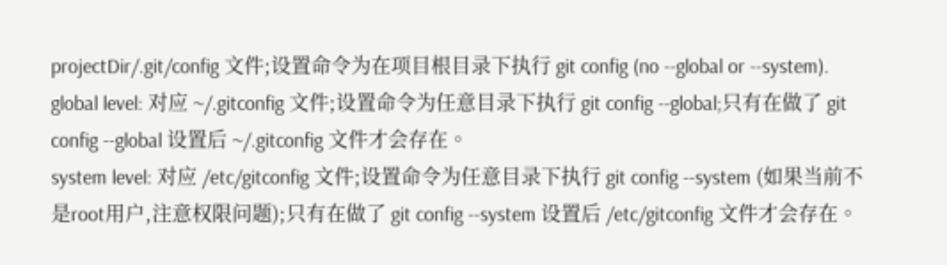projectDir/.git/config 文件;设置命令为在项目根目录下执行 git config (no --global or --system).
global level: 对应 ~/.gitconfig 文件;设置命令为任意目录下执行 git config --global;只有在做了 git config --global 设置后 ~/.gitconfig 文件才会存在。
system level: 对应 /etc/gitconfig 文件;设置命令为任意目录下执行 git config --system (如果当前不是root用户,注意权限问题);只有在做了 git config --system 设置后 /etc/gitconfig 文件才会存在。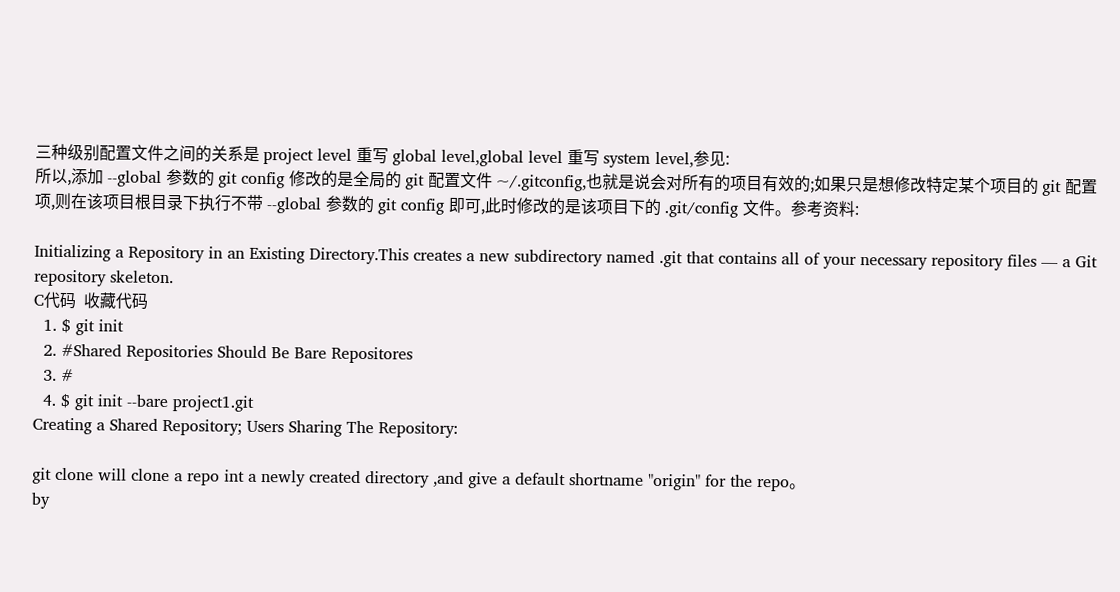三种级别配置文件之间的关系是 project level 重写 global level,global level 重写 system level,参见:
所以,添加 --global 参数的 git config 修改的是全局的 git 配置文件 ~/.gitconfig,也就是说会对所有的项目有效的;如果只是想修改特定某个项目的 git 配置项,则在该项目根目录下执行不带 --global 参数的 git config 即可,此时修改的是该项目下的 .git/config 文件。参考资料:

Initializing a Repository in an Existing Directory.This creates a new subdirectory named .git that contains all of your necessary repository files — a Git repository skeleton.
C代码  收藏代码
  1. $ git init
  2. #Shared Repositories Should Be Bare Repositores
  3. #
  4. $ git init --bare project1.git
Creating a Shared Repository; Users Sharing The Repository:

git clone will clone a repo int a newly created directory ,and give a default shortname "origin" for the repo。
by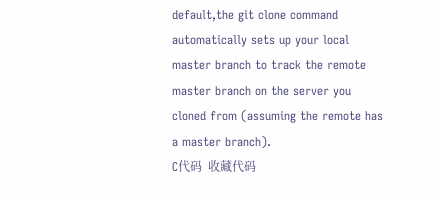default,the git clone command automatically sets up your local master branch to track the remote master branch on the server you cloned from (assuming the remote has a master branch).
C代码  收藏代码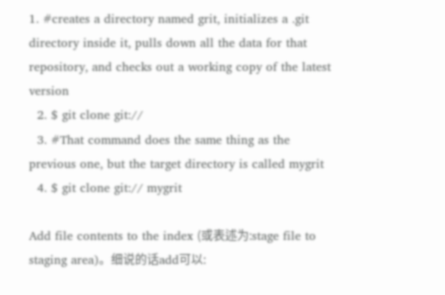1. #creates a directory named grit, initializes a .git directory inside it, pulls down all the data for that repository, and checks out a working copy of the latest version
  2. $ git clone git://
  3. #That command does the same thing as the previous one, but the target directory is called mygrit
  4. $ git clone git:// mygrit

Add file contents to the index (或表述为:stage file to staging area)。细说的话add可以: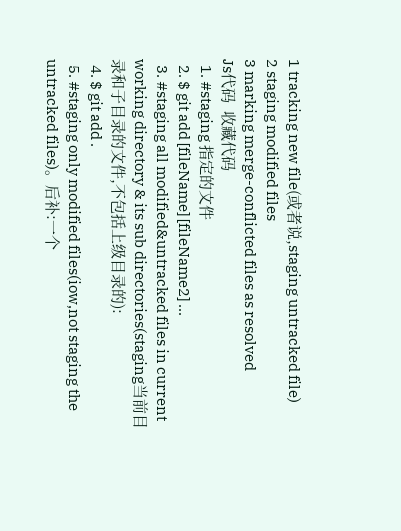1 tracking new file(或者说,staging untracked file)
2 staging modified files
3 marking merge-conflicted files as resolved
Js代码  收藏代码
  1. #staging 指定的文件
  2. $ git add [fileName] [fileName2] ...
  3. #staging all modified&untracked files in current working directory & its sub directories(staging当前目录和子目录的文件,不包括上级目录的):
  4. $ git add .
  5. #staging only modified files(iow,not staging the untracked files)。后补:一个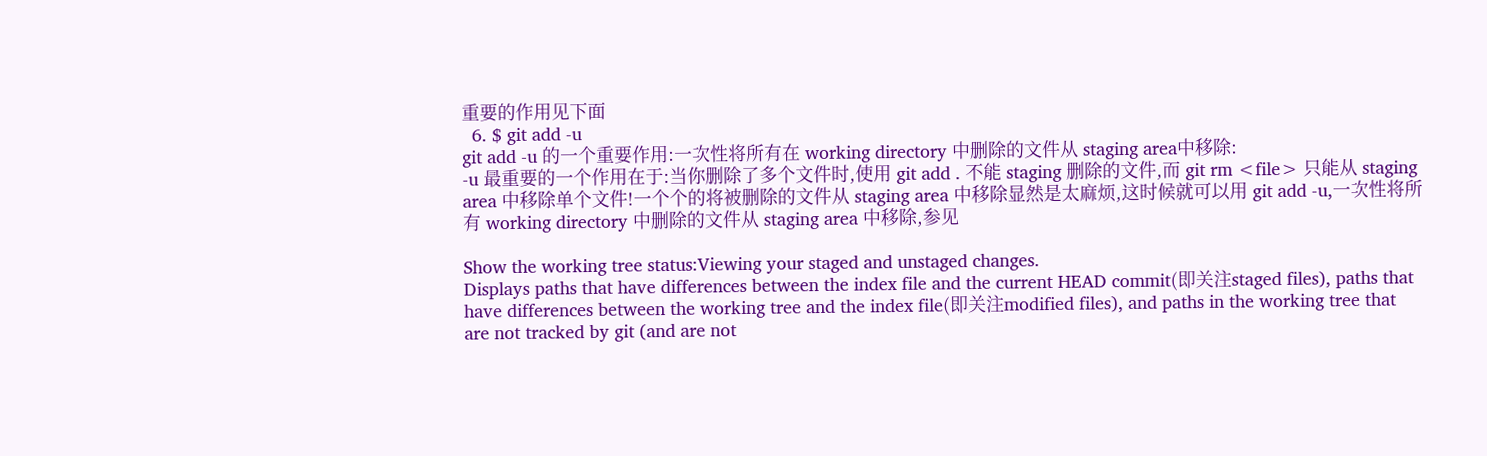重要的作用见下面
  6. $ git add -u
git add -u 的一个重要作用:一次性将所有在 working directory 中删除的文件从 staging area中移除:
-u 最重要的一个作用在于:当你删除了多个文件时,使用 git add . 不能 staging 删除的文件,而 git rm <file> 只能从 staging area 中移除单个文件!一个个的将被删除的文件从 staging area 中移除显然是太麻烦,这时候就可以用 git add -u,一次性将所有 working directory 中删除的文件从 staging area 中移除,参见

Show the working tree status:Viewing your staged and unstaged changes.
Displays paths that have differences between the index file and the current HEAD commit(即关注staged files), paths that have differences between the working tree and the index file(即关注modified files), and paths in the working tree that are not tracked by git (and are not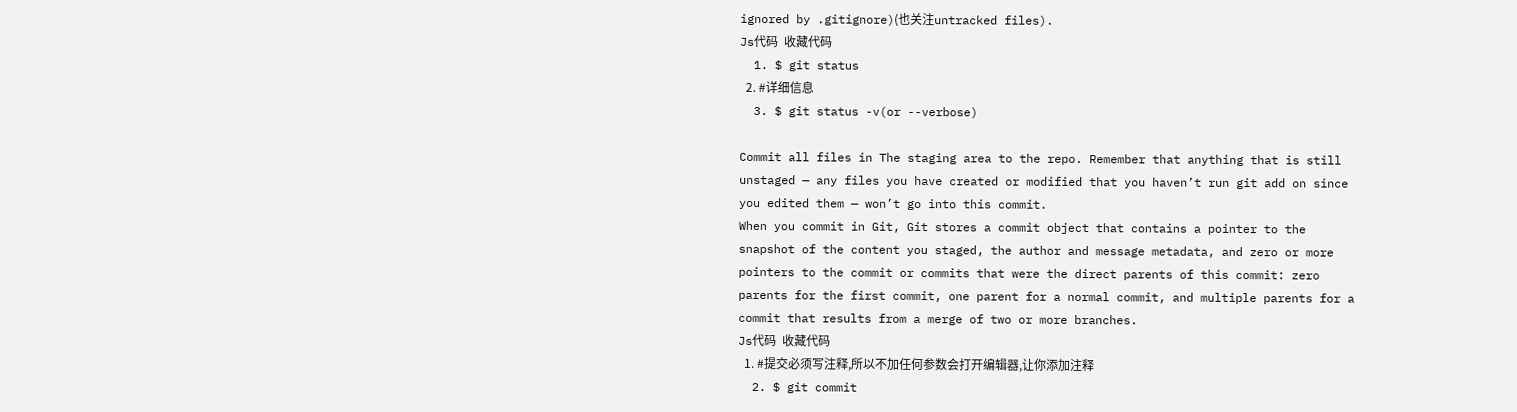ignored by .gitignore)(也关注untracked files).
Js代码  收藏代码
  1. $ git status
  2. #详细信息
  3. $ git status -v(or --verbose)

Commit all files in The staging area to the repo. Remember that anything that is still unstaged — any files you have created or modified that you haven’t run git add on since you edited them — won’t go into this commit.
When you commit in Git, Git stores a commit object that contains a pointer to the snapshot of the content you staged, the author and message metadata, and zero or more pointers to the commit or commits that were the direct parents of this commit: zero parents for the first commit, one parent for a normal commit, and multiple parents for a commit that results from a merge of two or more branches.
Js代码  收藏代码
  1. #提交必须写注释,所以不加任何参数会打开编辑器,让你添加注释
  2. $ git commit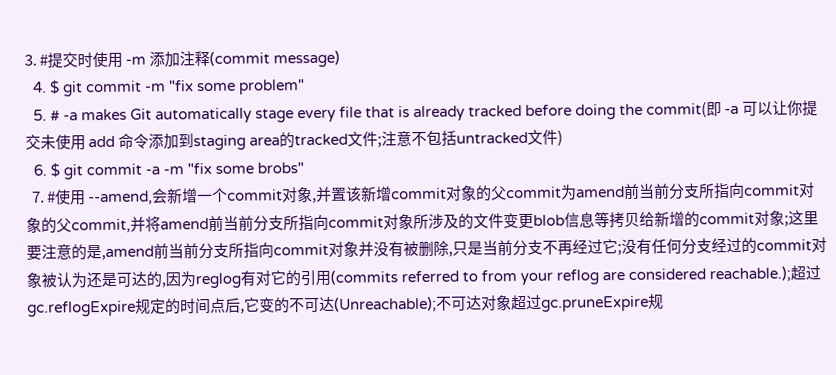3. #提交时使用 -m 添加注释(commit message)
  4. $ git commit -m "fix some problem"
  5. # -a makes Git automatically stage every file that is already tracked before doing the commit(即 -a 可以让你提交未使用 add 命令添加到staging area的tracked文件;注意不包括untracked文件)
  6. $ git commit -a -m "fix some brobs"
  7. #使用 --amend,会新增一个commit对象,并置该新增commit对象的父commit为amend前当前分支所指向commit对象的父commit,并将amend前当前分支所指向commit对象所涉及的文件变更blob信息等拷贝给新增的commit对象;这里要注意的是,amend前当前分支所指向commit对象并没有被删除,只是当前分支不再经过它;没有任何分支经过的commit对象被认为还是可达的,因为reglog有对它的引用(commits referred to from your reflog are considered reachable.);超过gc.reflogExpire规定的时间点后,它变的不可达(Unreachable);不可达对象超过gc.pruneExpire规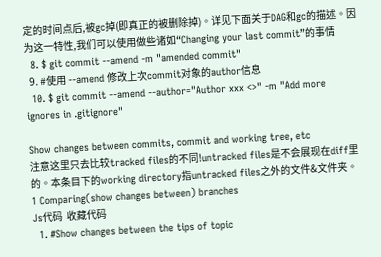定的时间点后,被gc掉(即真正的被删除掉)。详见下面关于DAG和gc的描述。因为这一特性,我们可以使用做些诸如“Changing your last commit”的事情
  8. $ git commit --amend -m "amended commit"
  9. #使用 --amend 修改上次commit对象的author信息
  10. $ git commit --amend --author="Author xxx <>" -m "Add more ignores in .gitignore"

Show changes between commits, commit and working tree, etc
注意这里只去比较tracked files的不同!untracked files是不会展现在diff里的。本条目下的working directory指untracked files之外的文件&文件夹。
1 Comparing(show changes between) branches
Js代码  收藏代码
  1. #Show changes between the tips of topic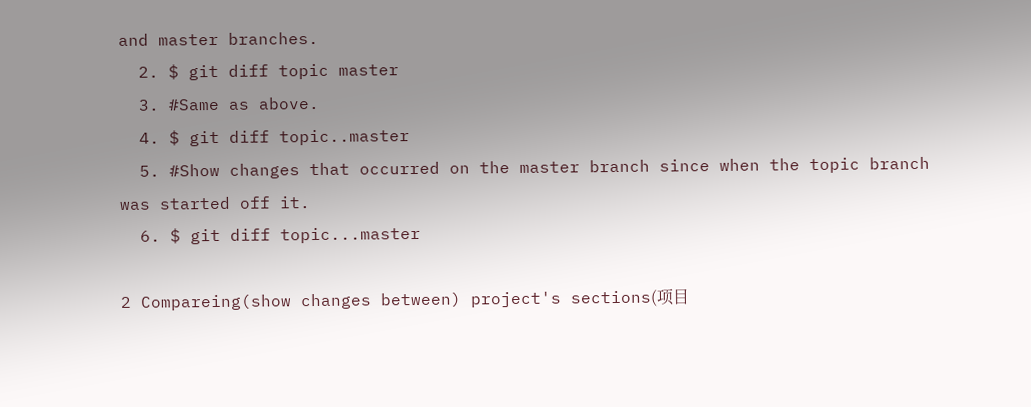and master branches.
  2. $ git diff topic master
  3. #Same as above.
  4. $ git diff topic..master
  5. #Show changes that occurred on the master branch since when the topic branch was started off it.
  6. $ git diff topic...master

2 Compareing(show changes between) project's sections(项目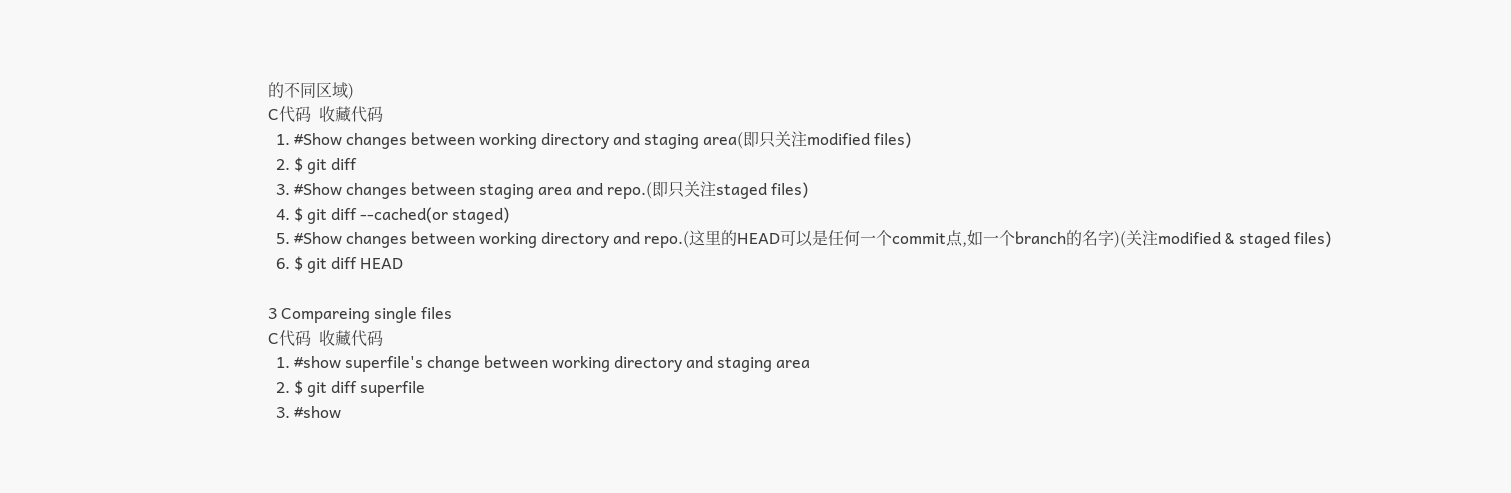的不同区域)
C代码  收藏代码
  1. #Show changes between working directory and staging area(即只关注modified files)
  2. $ git diff
  3. #Show changes between staging area and repo.(即只关注staged files)
  4. $ git diff --cached(or staged)
  5. #Show changes between working directory and repo.(这里的HEAD可以是任何一个commit点,如一个branch的名字)(关注modified & staged files)
  6. $ git diff HEAD

3 Compareing single files
C代码  收藏代码
  1. #show superfile's change between working directory and staging area
  2. $ git diff superfile
  3. #show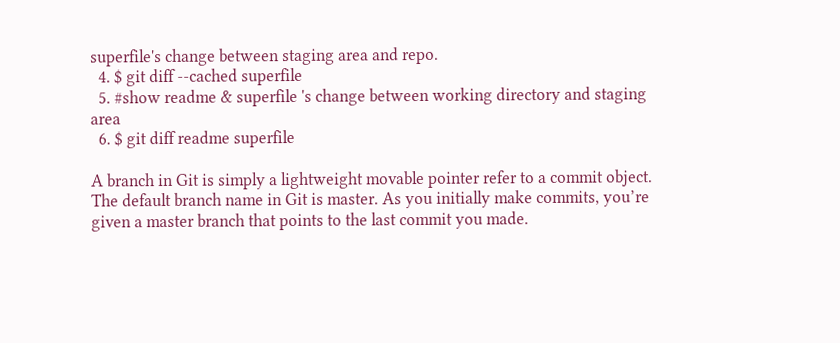superfile's change between staging area and repo.
  4. $ git diff --cached superfile
  5. #show readme & superfile 's change between working directory and staging area
  6. $ git diff readme superfile

A branch in Git is simply a lightweight movable pointer refer to a commit object. The default branch name in Git is master. As you initially make commits, you’re given a master branch that points to the last commit you made.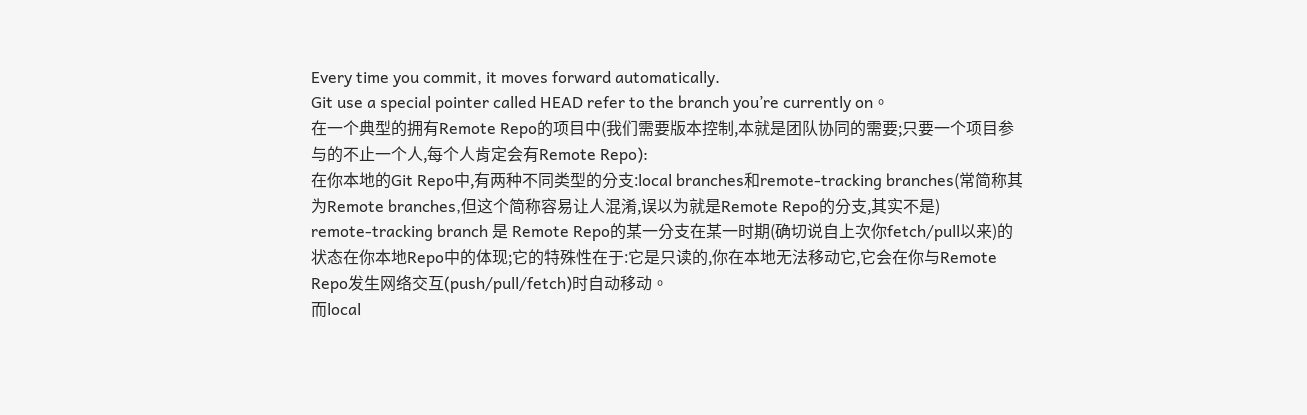Every time you commit, it moves forward automatically.
Git use a special pointer called HEAD refer to the branch you’re currently on。
在一个典型的拥有Remote Repo的项目中(我们需要版本控制,本就是团队协同的需要;只要一个项目参与的不止一个人,每个人肯定会有Remote Repo):
在你本地的Git Repo中,有两种不同类型的分支:local branches和remote-tracking branches(常简称其为Remote branches,但这个简称容易让人混淆,误以为就是Remote Repo的分支,其实不是)
remote-tracking branch 是 Remote Repo的某一分支在某一时期(确切说自上次你fetch/pull以来)的状态在你本地Repo中的体现;它的特殊性在于:它是只读的,你在本地无法移动它,它会在你与Remote Repo发生网络交互(push/pull/fetch)时自动移动。
而local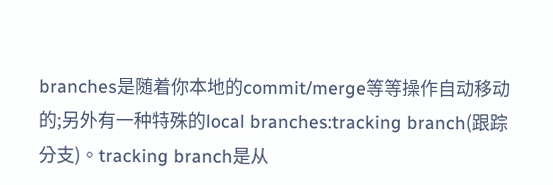branches是随着你本地的commit/merge等等操作自动移动的;另外有一种特殊的local branches:tracking branch(跟踪分支)。tracking branch是从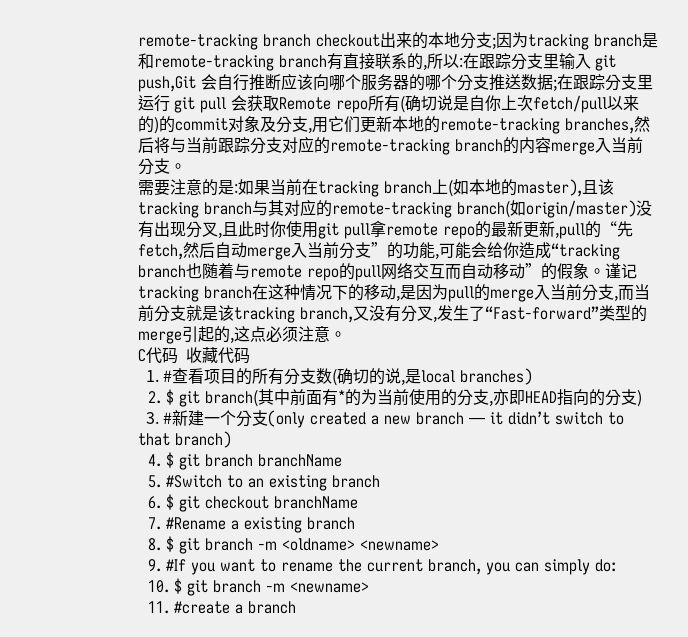remote-tracking branch checkout出来的本地分支;因为tracking branch是和remote-tracking branch有直接联系的,所以:在跟踪分支里输入 git push,Git 会自行推断应该向哪个服务器的哪个分支推送数据;在跟踪分支里运行 git pull 会获取Remote repo所有(确切说是自你上次fetch/pull以来的)的commit对象及分支,用它们更新本地的remote-tracking branches,然后将与当前跟踪分支对应的remote-tracking branch的内容merge入当前分支。
需要注意的是:如果当前在tracking branch上(如本地的master),且该tracking branch与其对应的remote-tracking branch(如origin/master)没有出现分叉,且此时你使用git pull拿remote repo的最新更新,pull的“先fetch,然后自动merge入当前分支”的功能,可能会给你造成“tracking branch也随着与remote repo的pull网络交互而自动移动”的假象。谨记tracking branch在这种情况下的移动,是因为pull的merge入当前分支,而当前分支就是该tracking branch,又没有分叉,发生了“Fast-forward”类型的merge引起的,这点必须注意。
C代码  收藏代码
  1. #查看项目的所有分支数(确切的说,是local branches)
  2. $ git branch(其中前面有*的为当前使用的分支,亦即HEAD指向的分支)
  3. #新建一个分支(only created a new branch — it didn’t switch to that branch)
  4. $ git branch branchName
  5. #Switch to an existing branch
  6. $ git checkout branchName
  7. #Rename a existing branch
  8. $ git branch -m <oldname> <newname>
  9. #If you want to rename the current branch, you can simply do:
  10. $ git branch -m <newname>
  11. #create a branch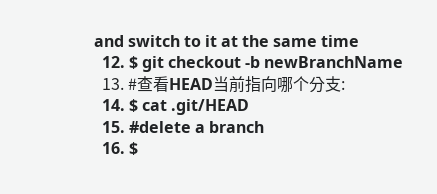and switch to it at the same time
  12. $ git checkout -b newBranchName
  13. #查看HEAD当前指向哪个分支:
  14. $ cat .git/HEAD
  15. #delete a branch
  16. $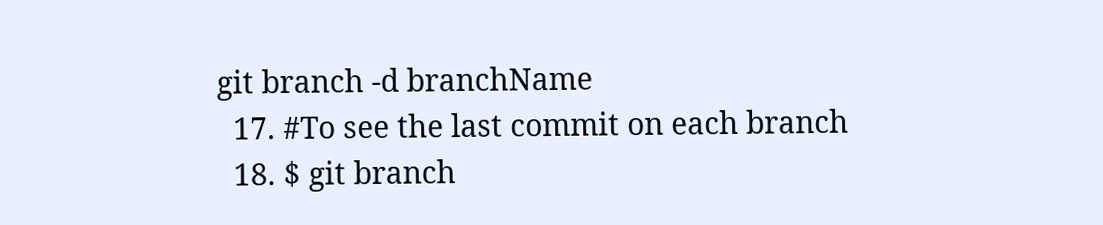git branch -d branchName
  17. #To see the last commit on each branch
  18. $ git branch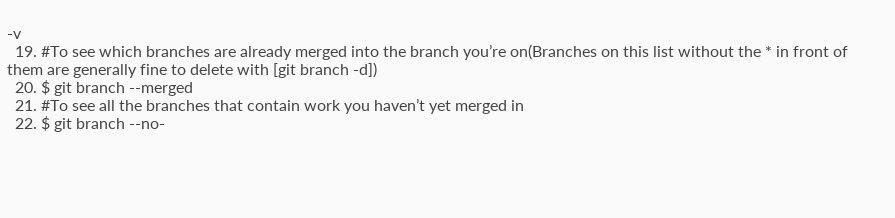-v
  19. #To see which branches are already merged into the branch you’re on(Branches on this list without the * in front of them are generally fine to delete with [git branch -d])
  20. $ git branch --merged
  21. #To see all the branches that contain work you haven’t yet merged in
  22. $ git branch --no-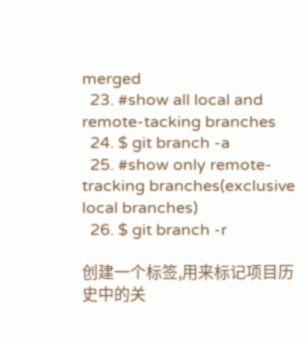merged
  23. #show all local and remote-tacking branches
  24. $ git branch -a
  25. #show only remote-tracking branches(exclusive local branches)
  26. $ git branch -r

创建一个标签,用来标记项目历史中的关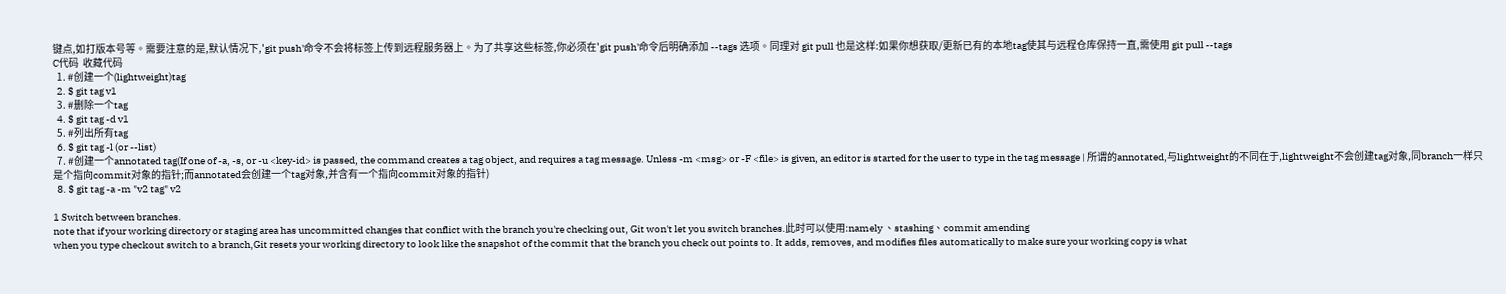键点,如打版本号等。需要注意的是,默认情况下,'git push'命令不会将标签上传到远程服务器上。为了共享这些标签,你必须在'git push'命令后明确添加 --tags 选项。同理对 git pull 也是这样:如果你想获取/更新已有的本地tag使其与远程仓库保持一直,需使用 git pull --tags
C代码  收藏代码
  1. #创建一个(lightweight)tag
  2. $ git tag v1
  3. #删除一个tag
  4. $ git tag -d v1
  5. #列出所有tag
  6. $ git tag -l (or --list)
  7. #创建一个annotated tag(If one of -a, -s, or -u <key-id> is passed, the command creates a tag object, and requires a tag message. Unless -m <msg> or -F <file> is given, an editor is started for the user to type in the tag message | 所谓的annotated,与lightweight的不同在于,lightweight不会创建tag对象,同branch一样只是个指向commit对象的指针;而annotated会创建一个tag对象,并含有一个指向commit对象的指针)
  8. $ git tag -a -m "v2 tag" v2

1 Switch between branches.
note that if your working directory or staging area has uncommitted changes that conflict with the branch you're checking out, Git won't let you switch branches.此时可以使用:namely 、stashing、commit amending
when you type checkout switch to a branch,Git resets your working directory to look like the snapshot of the commit that the branch you check out points to. It adds, removes, and modifies files automatically to make sure your working copy is what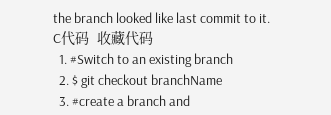the branch looked like last commit to it.
C代码  收藏代码
  1. #Switch to an existing branch
  2. $ git checkout branchName
  3. #create a branch and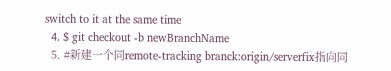switch to it at the same time
  4. $ git checkout -b newBranchName
  5. #新建一个同remote-tracking branck:origin/serverfix指向同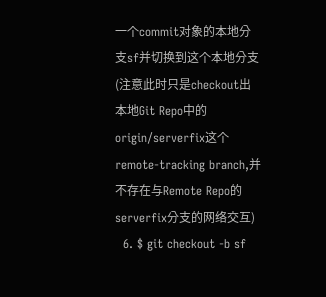一个commit对象的本地分支sf并切换到这个本地分支(注意此时只是checkout出本地Git Repo中的origin/serverfix这个remote-tracking branch,并不存在与Remote Repo的serverfix分支的网络交互)
  6. $ git checkout -b sf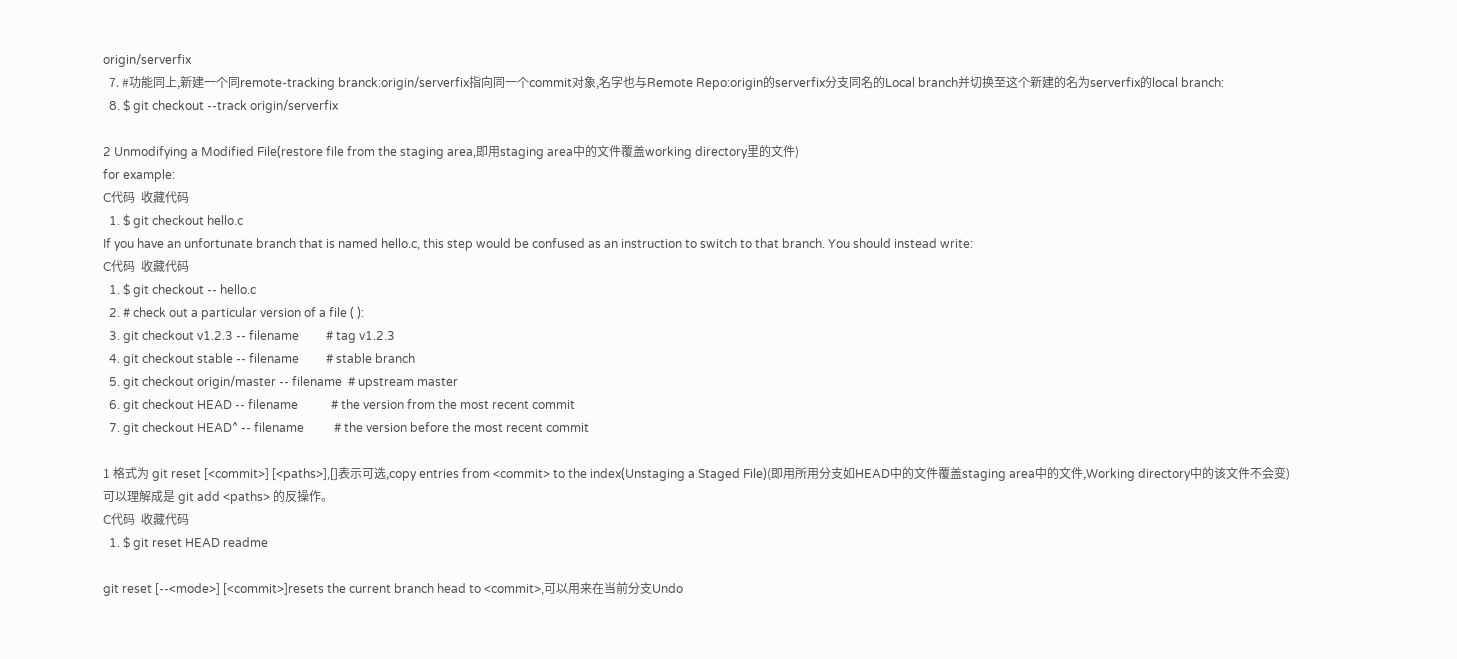origin/serverfix
  7. #功能同上,新建一个同remote-tracking branck:origin/serverfix指向同一个commit对象,名字也与Remote Repo:origin的serverfix分支同名的Local branch并切换至这个新建的名为serverfix的local branch:
  8. $ git checkout --track origin/serverfix

2 Unmodifying a Modified File(restore file from the staging area,即用staging area中的文件覆盖working directory里的文件)
for example:
C代码  收藏代码
  1. $ git checkout hello.c
If you have an unfortunate branch that is named hello.c, this step would be confused as an instruction to switch to that branch. You should instead write:
C代码  收藏代码
  1. $ git checkout -- hello.c
  2. # check out a particular version of a file ( ):
  3. git checkout v1.2.3 -- filename         # tag v1.2.3
  4. git checkout stable -- filename         # stable branch
  5. git checkout origin/master -- filename  # upstream master
  6. git checkout HEAD -- filename           # the version from the most recent commit
  7. git checkout HEAD^ -- filename          # the version before the most recent commit

1 格式为 git reset [<commit>] [<paths>],[]表示可选,copy entries from <commit> to the index(Unstaging a Staged File)(即用所用分支如HEAD中的文件覆盖staging area中的文件,Working directory中的该文件不会变)
可以理解成是 git add <paths> 的反操作。
C代码  收藏代码
  1. $ git reset HEAD readme

git reset [--<mode>] [<commit>]resets the current branch head to <commit>,可以用来在当前分支Undo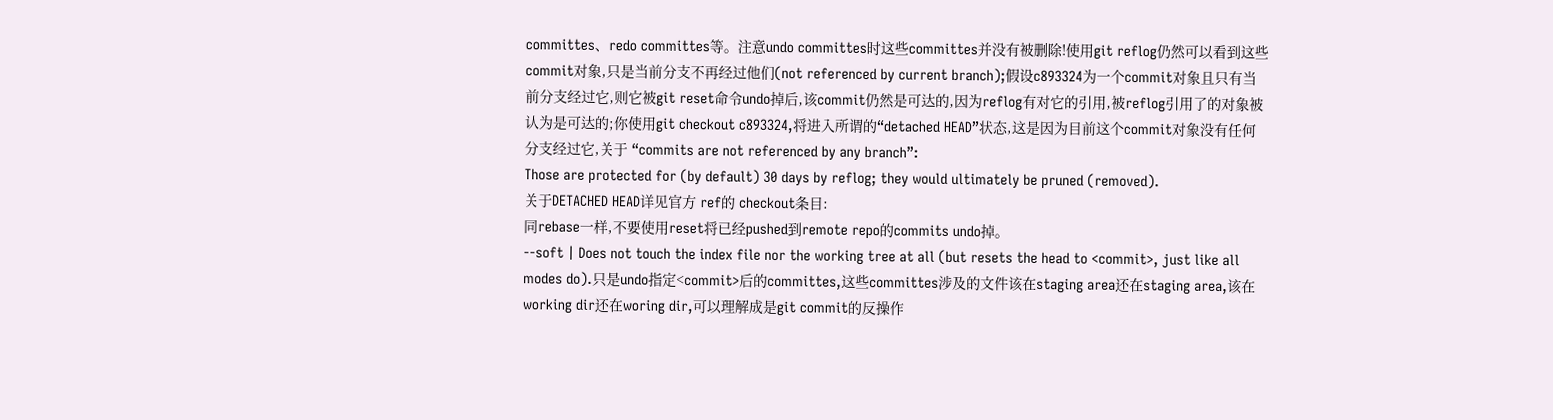committes、redo committes等。注意undo committes时这些committes并没有被删除!使用git reflog仍然可以看到这些commit对象,只是当前分支不再经过他们(not referenced by current branch);假设c893324为一个commit对象且只有当前分支经过它,则它被git reset命令undo掉后,该commit仍然是可达的,因为reflog有对它的引用,被reflog引用了的对象被认为是可达的;你使用git checkout c893324,将进入所谓的“detached HEAD”状态,这是因为目前这个commit对象没有任何分支经过它,关于 “commits are not referenced by any branch”:
Those are protected for (by default) 30 days by reflog; they would ultimately be pruned (removed).
关于DETACHED HEAD详见官方 ref的 checkout条目:
同rebase一样,不要使用reset将已经pushed到remote repo的commits undo掉。
--soft | Does not touch the index file nor the working tree at all (but resets the head to <commit>, just like all modes do).只是undo指定<commit>后的committes,这些committes涉及的文件该在staging area还在staging area,该在working dir还在woring dir,可以理解成是git commit的反操作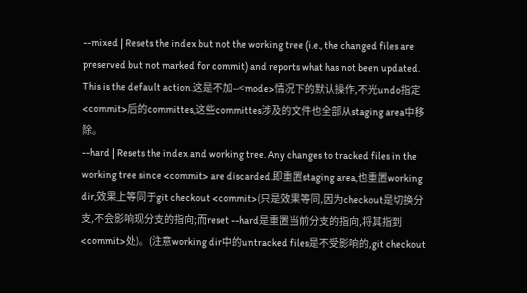--mixed | Resets the index but not the working tree (i.e., the changed files are preserved but not marked for commit) and reports what has not been updated. This is the default action.这是不加--<mode>情况下的默认操作,不光undo指定<commit>后的committes,这些committes涉及的文件也全部从staging area中移除。
--hard | Resets the index and working tree. Any changes to tracked files in the working tree since <commit> are discarded.即重置staging area,也重置working dir,效果上等同于git checkout <commit>(只是效果等同,因为checkout是切换分支,不会影响现分支的指向;而reset --hard是重置当前分支的指向,将其指到<commit>处)。(注意working dir中的untracked files是不受影响的,git checkout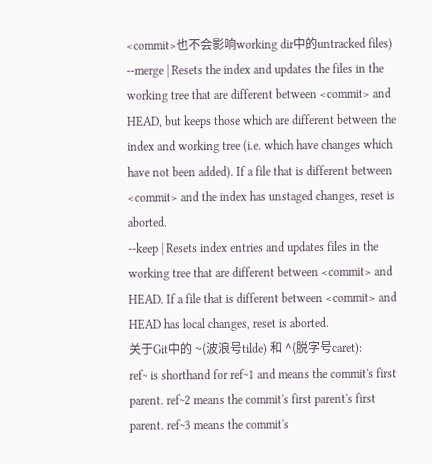<commit>也不会影响working dir中的untracked files)
--merge | Resets the index and updates the files in the working tree that are different between <commit> and HEAD, but keeps those which are different between the index and working tree (i.e. which have changes which have not been added). If a file that is different between <commit> and the index has unstaged changes, reset is aborted.
--keep | Resets index entries and updates files in the working tree that are different between <commit> and HEAD. If a file that is different between <commit> and HEAD has local changes, reset is aborted.
关于Git中的 ~(波浪号tilde) 和 ^(脱字号caret):
ref~ is shorthand for ref~1 and means the commit's first parent. ref~2 means the commit's first parent's first parent. ref~3 means the commit's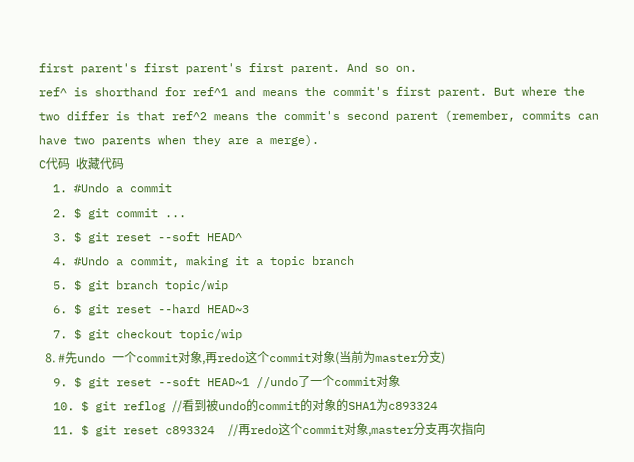first parent's first parent's first parent. And so on.
ref^ is shorthand for ref^1 and means the commit's first parent. But where the two differ is that ref^2 means the commit's second parent (remember, commits can have two parents when they are a merge).
C代码  收藏代码
  1. #Undo a commit
  2. $ git commit ...
  3. $ git reset --soft HEAD^
  4. #Undo a commit, making it a topic branch
  5. $ git branch topic/wip
  6. $ git reset --hard HEAD~3
  7. $ git checkout topic/wip
  8. #先undo 一个commit对象,再redo这个commit对象(当前为master分支)
  9. $ git reset --soft HEAD~1 //undo了一个commit对象
  10. $ git reflog //看到被undo的commit的对象的SHA1为c893324
  11. $ git reset c893324  //再redo这个commit对象,master分支再次指向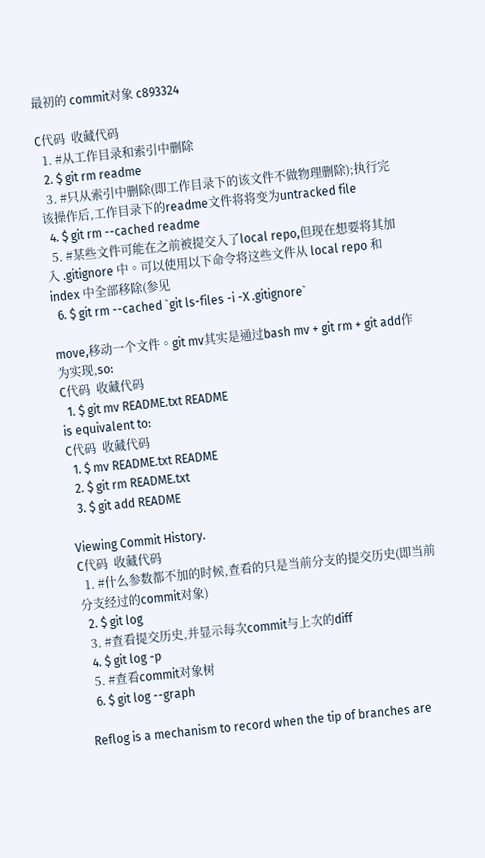最初的 commit对象 c893324

C代码  收藏代码
  1. #从工作目录和索引中删除
  2. $ git rm readme
  3. #只从索引中删除(即工作目录下的该文件不做物理删除);执行完该操作后,工作目录下的readme文件将将变为untracked file
  4. $ git rm --cached readme
  5. #某些文件可能在之前被提交入了local repo,但现在想要将其加入 .gitignore 中。可以使用以下命令将这些文件从 local repo 和 index 中全部移除(参见
  6. $ git rm --cached `git ls-files -i -X .gitignore`

move,移动一个文件。git mv其实是通过bash mv + git rm + git add作为实现,so:
C代码  收藏代码
  1. $ git mv README.txt README
is equivalent to:
C代码  收藏代码
  1. $ mv README.txt README
  2. $ git rm README.txt
  3. $ git add README

Viewing Commit History.
C代码  收藏代码
  1. #什么参数都不加的时候,查看的只是当前分支的提交历史(即当前分支经过的commit对象)
  2. $ git log
  3. #查看提交历史,并显示每次commit与上次的diff
  4. $ git log -p
  5. #查看commit对象树
  6. $ git log --graph

Reflog is a mechanism to record when the tip of branches are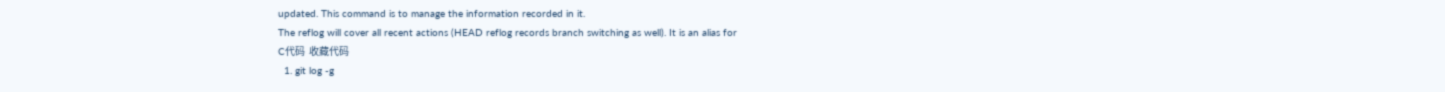updated. This command is to manage the information recorded in it.
The reflog will cover all recent actions (HEAD reflog records branch switching as well). It is an alias for
C代码  收藏代码
  1. git log -g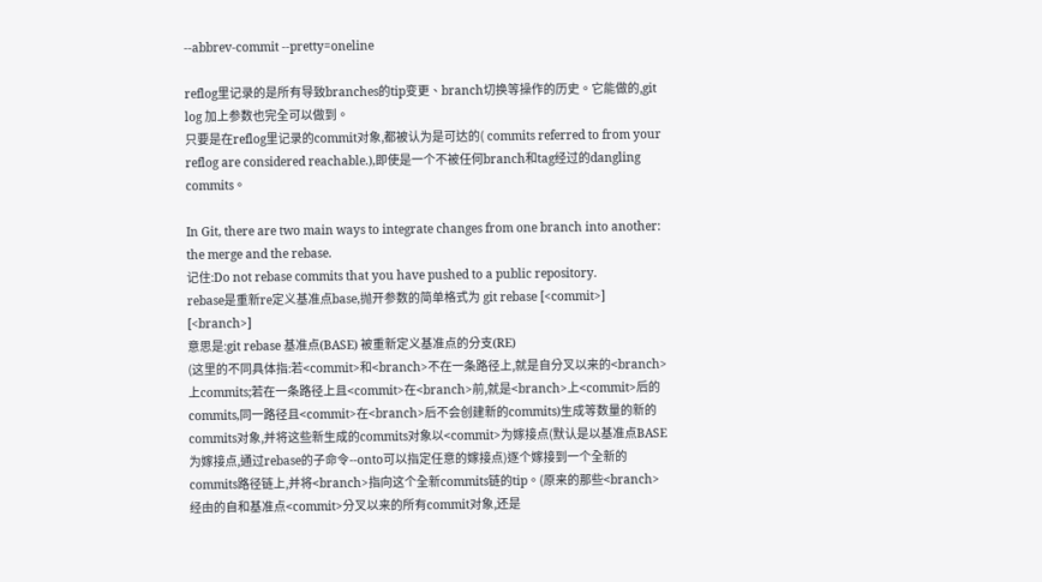--abbrev-commit --pretty=oneline

reflog里记录的是所有导致branches的tip变更、branch切换等操作的历史。它能做的,git log 加上参数也完全可以做到。
只要是在reflog里记录的commit对象,都被认为是可达的( commits referred to from your reflog are considered reachable.),即使是一个不被任何branch和tag经过的dangling commits。

In Git, there are two main ways to integrate changes from one branch into another: the merge and the rebase.
记住:Do not rebase commits that you have pushed to a public repository.
rebase是重新re定义基准点base,抛开参数的简单格式为 git rebase [<commit>] [<branch>]
意思是:git rebase 基准点(BASE) 被重新定义基准点的分支(RE)
(这里的不同具体指:若<commit>和<branch>不在一条路径上,就是自分叉以来的<branch>上commits;若在一条路径上且<commit>在<branch>前,就是<branch>上<commit>后的commits,同一路径且<commit>在<branch>后不会创建新的commits)生成等数量的新的commits对象,并将这些新生成的commits对象以<commit>为嫁接点(默认是以基准点BASE为嫁接点,通过rebase的子命令--onto可以指定任意的嫁接点)逐个嫁接到一个全新的commits路径链上,并将<branch>指向这个全新commits链的tip。(原来的那些<branch>经由的自和基准点<commit>分叉以来的所有commit对象,还是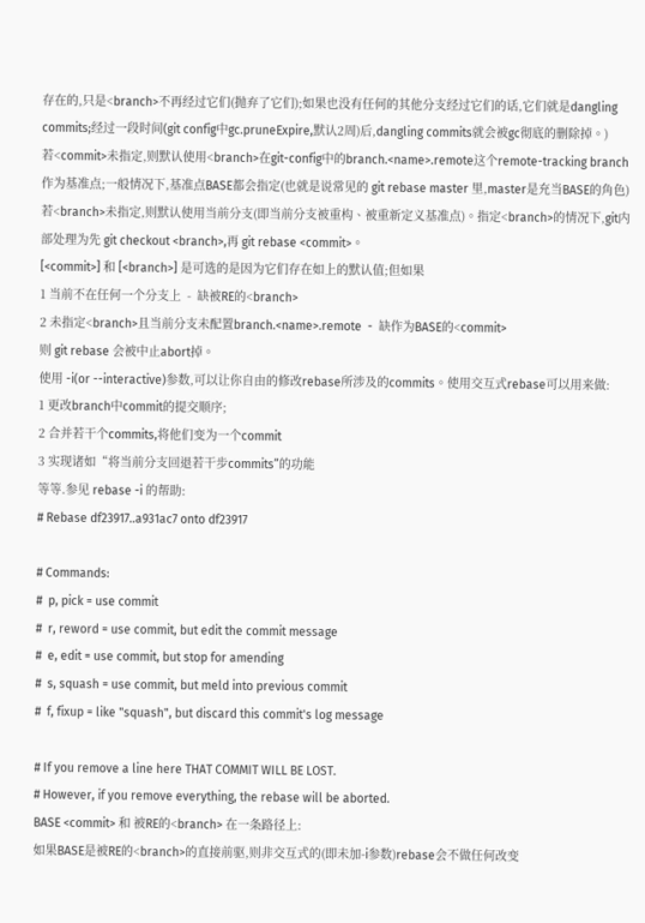存在的,只是<branch>不再经过它们(抛弃了它们);如果也没有任何的其他分支经过它们的话,它们就是dangling commits;经过一段时间(git config中gc.pruneExpire,默认2周)后,dangling commits就会被gc彻底的删除掉。)
若<commit>未指定,则默认使用<branch>在git-config中的branch.<name>.remote这个remote-tracking branch作为基准点;一般情况下,基准点BASE都会指定(也就是说常见的 git rebase master 里,master是充当BASE的角色)
若<branch>未指定,则默认使用当前分支(即当前分支被重构、被重新定义基准点)。指定<branch>的情况下,git内部处理为先 git checkout <branch>,再 git rebase <commit>。
[<commit>] 和 [<branch>] 是可选的是因为它们存在如上的默认值;但如果
1 当前不在任何一个分支上  -  缺被RE的<branch>
2 未指定<branch>且当前分支未配置branch.<name>.remote  -  缺作为BASE的<commit>
则 git rebase 会被中止abort掉。
使用 -i(or --interactive)参数,可以让你自由的修改rebase所涉及的commits。使用交互式rebase可以用来做:
1 更改branch中commit的提交顺序;
2 合并若干个commits,将他们变为一个commit
3 实现诸如“将当前分支回退若干步commits”的功能
等等.参见 rebase -i 的帮助:
# Rebase df23917..a931ac7 onto df23917

# Commands:
#  p, pick = use commit
#  r, reword = use commit, but edit the commit message
#  e, edit = use commit, but stop for amending
#  s, squash = use commit, but meld into previous commit
#  f, fixup = like "squash", but discard this commit's log message

# If you remove a line here THAT COMMIT WILL BE LOST.
# However, if you remove everything, the rebase will be aborted.
BASE <commit> 和 被RE的<branch> 在一条路径上:
如果BASE是被RE的<branch>的直接前驱,则非交互式的(即未加-i参数)rebase会不做任何改变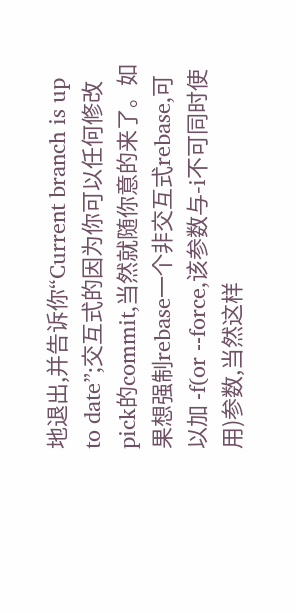地退出,并告诉你“Current branch is up to date”;交互式的因为你可以任何修改pick的commit,当然就随你意的来了。如果想强制rebase一个非交互式rebase,可以加 -f(or --force,该参数与-i不可同时使用)参数,当然这样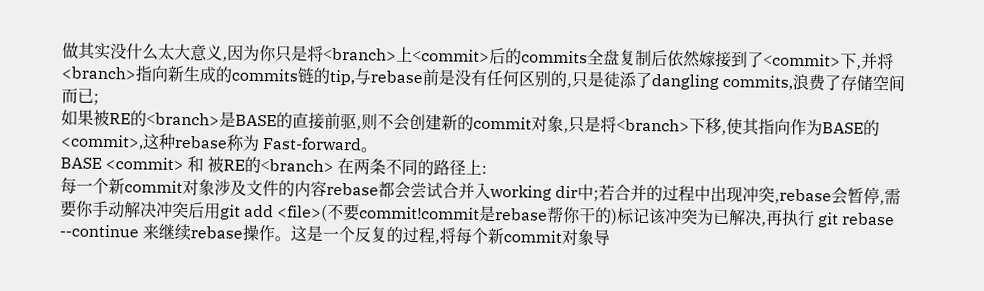做其实没什么太大意义,因为你只是将<branch>上<commit>后的commits全盘复制后依然嫁接到了<commit>下,并将<branch>指向新生成的commits链的tip,与rebase前是没有任何区别的,只是徒添了dangling commits,浪费了存储空间而已;
如果被RE的<branch>是BASE的直接前驱,则不会创建新的commit对象,只是将<branch>下移,使其指向作为BASE的<commit>,这种rebase称为 Fast-forward。
BASE <commit> 和 被RE的<branch> 在两条不同的路径上:
每一个新commit对象涉及文件的内容rebase都会尝试合并入working dir中;若合并的过程中出现冲突,rebase会暂停,需要你手动解决冲突后用git add <file>(不要commit!commit是rebase帮你干的)标记该冲突为已解决,再执行 git rebase --continue 来继续rebase操作。这是一个反复的过程,将每个新commit对象导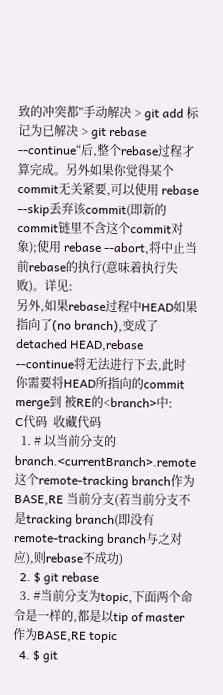致的冲突都”手动解决 > git add 标记为已解决 > git rebase --continue“后,整个rebase过程才算完成。另外如果你觉得某个commit无关紧要,可以使用 rebase --skip丢弃该commit(即新的commit链里不含这个commit对象);使用 rebase --abort,将中止当前rebase的执行(意味着执行失败)。详见:
另外,如果rebase过程中HEAD如果指向了(no branch),变成了detached HEAD,rebase --continue将无法进行下去,此时你需要将HEAD所指向的commit merge到 被RE的<branch>中:
C代码  收藏代码
  1. # 以当前分支的branch.<currentBranch>.remote这个remote-tracking branch作为BASE,RE 当前分支(若当前分支不是tracking branch(即没有remote-tracking branch与之对应),则rebase不成功)
  2. $ git rebase
  3. #当前分支为topic,下面两个命令是一样的,都是以tip of master作为BASE,RE topic
  4. $ git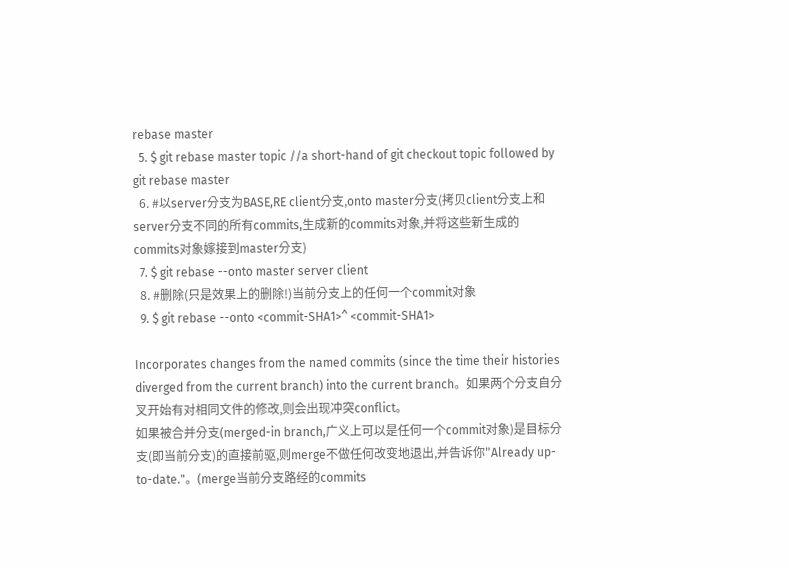rebase master
  5. $ git rebase master topic //a short-hand of git checkout topic followed by git rebase master
  6. #以server分支为BASE,RE client分支,onto master分支(拷贝client分支上和server分支不同的所有commits,生成新的commits对象,并将这些新生成的commits对象嫁接到master分支)
  7. $ git rebase --onto master server client
  8. #删除(只是效果上的删除!)当前分支上的任何一个commit对象
  9. $ git rebase --onto <commit-SHA1>^ <commit-SHA1>

Incorporates changes from the named commits (since the time their histories diverged from the current branch) into the current branch。如果两个分支自分叉开始有对相同文件的修改,则会出现冲突conflict。
如果被合并分支(merged-in branch,广义上可以是任何一个commit对象)是目标分支(即当前分支)的直接前驱,则merge不做任何改变地退出,并告诉你"Already up-to-date."。(merge当前分支路经的commits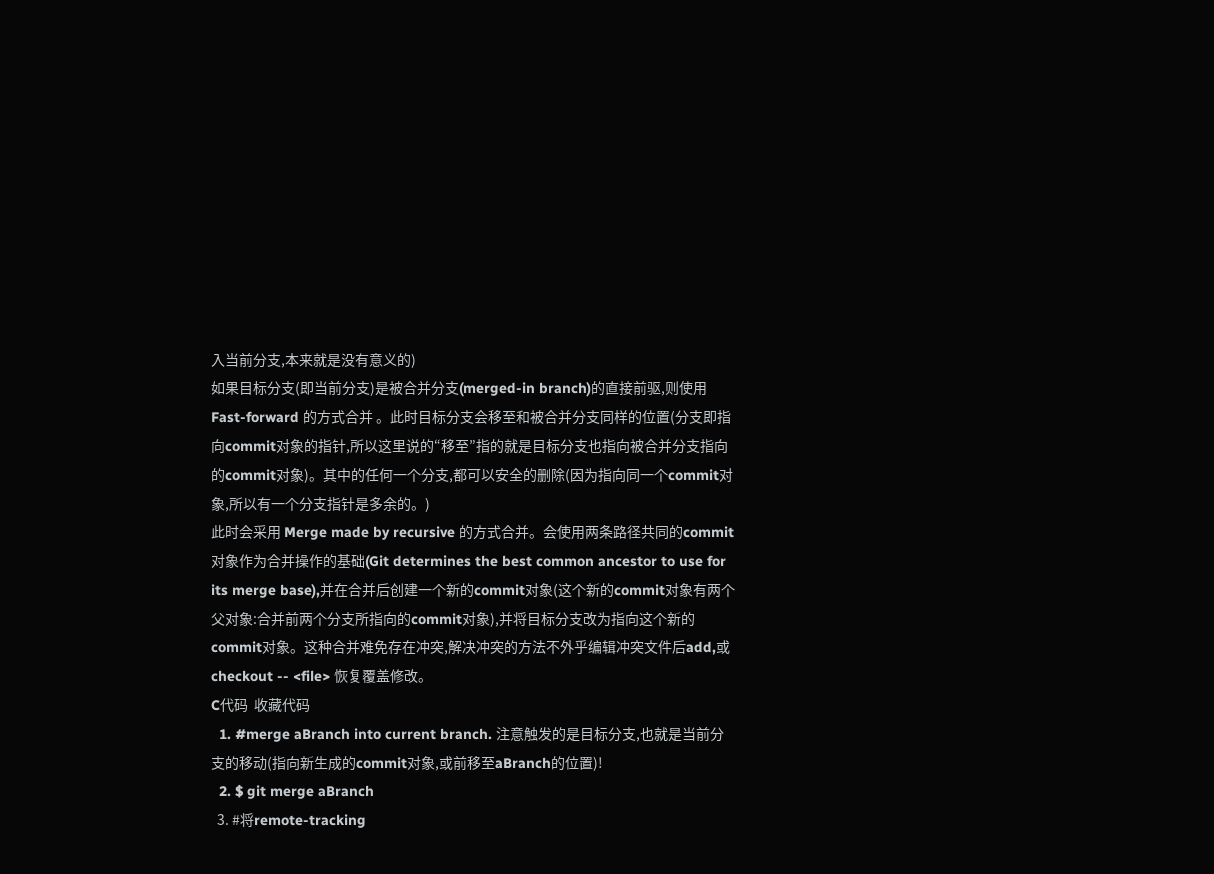入当前分支,本来就是没有意义的)
如果目标分支(即当前分支)是被合并分支(merged-in branch)的直接前驱,则使用 Fast-forward 的方式合并 。此时目标分支会移至和被合并分支同样的位置(分支即指向commit对象的指针,所以这里说的“移至”指的就是目标分支也指向被合并分支指向的commit对象)。其中的任何一个分支,都可以安全的删除(因为指向同一个commit对象,所以有一个分支指针是多余的。)
此时会采用 Merge made by recursive 的方式合并。会使用两条路径共同的commit对象作为合并操作的基础(Git determines the best common ancestor to use for its merge base),并在合并后创建一个新的commit对象(这个新的commit对象有两个父对象:合并前两个分支所指向的commit对象),并将目标分支改为指向这个新的commit对象。这种合并难免存在冲突,解决冲突的方法不外乎编辑冲突文件后add,或checkout -- <file> 恢复覆盖修改。
C代码  收藏代码
  1. #merge aBranch into current branch. 注意触发的是目标分支,也就是当前分支的移动(指向新生成的commit对象,或前移至aBranch的位置)!
  2. $ git merge aBranch
  3. #将remote-tracking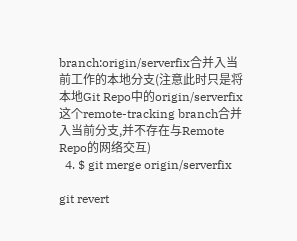branch:origin/serverfix合并入当前工作的本地分支(注意此时只是将本地Git Repo中的origin/serverfix这个remote-tracking branch合并入当前分支,并不存在与Remote Repo的网络交互)
  4. $ git merge origin/serverfix

git revert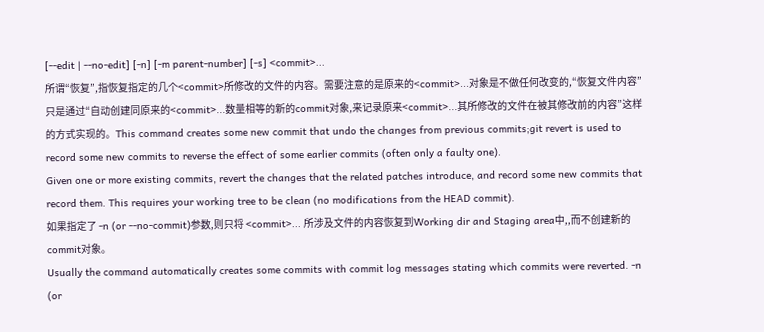[--edit | --no-edit] [-n] [-m parent-number] [-s] <commit>...
所谓“恢复”,指恢复指定的几个<commit>所修改的文件的内容。需要注意的是原来的<commit>...对象是不做任何改变的,“恢复文件内容”只是通过“自动创建同原来的<commit>...数量相等的新的commit对象,来记录原来<commit>...其所修改的文件在被其修改前的内容”这样的方式实现的。This command creates some new commit that undo the changes from previous commits;git revert is used to record some new commits to reverse the effect of some earlier commits (often only a faulty one).
Given one or more existing commits, revert the changes that the related patches introduce, and record some new commits that record them. This requires your working tree to be clean (no modifications from the HEAD commit).
如果指定了 -n (or --no-commit)参数,则只将 <commit>... 所涉及文件的内容恢复到Working dir and Staging area中,,而不创建新的commit对象。
Usually the command automatically creates some commits with commit log messages stating which commits were reverted. -n (or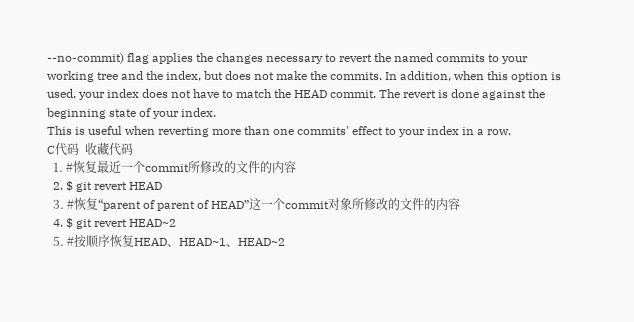--no-commit) flag applies the changes necessary to revert the named commits to your working tree and the index, but does not make the commits. In addition, when this option is used, your index does not have to match the HEAD commit. The revert is done against the beginning state of your index.
This is useful when reverting more than one commits' effect to your index in a row.
C代码  收藏代码
  1. #恢复最近一个commit所修改的文件的内容
  2. $ git revert HEAD
  3. #恢复“parent of parent of HEAD”这一个commit对象所修改的文件的内容
  4. $ git revert HEAD~2
  5. #按顺序恢复HEAD、HEAD~1、HEAD~2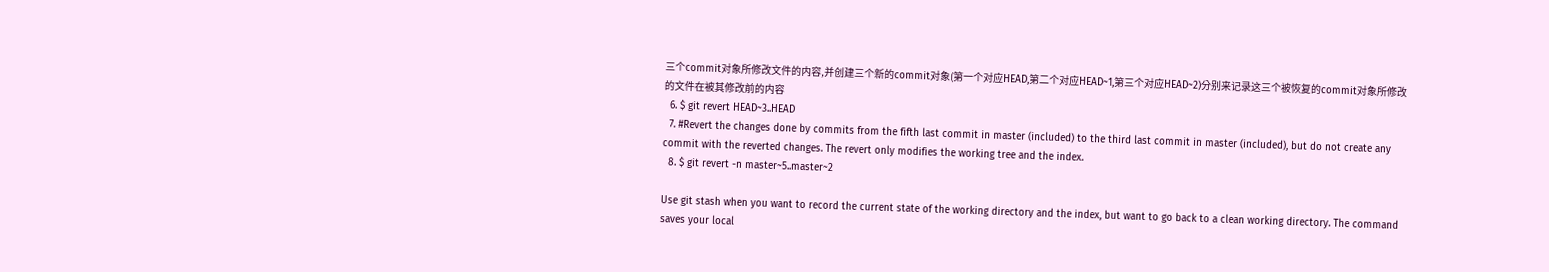三个commit对象所修改文件的内容,并创建三个新的commit对象(第一个对应HEAD,第二个对应HEAD~1,第三个对应HEAD~2)分别来记录这三个被恢复的commit对象所修改的文件在被其修改前的内容
  6. $ git revert HEAD~3..HEAD
  7. #Revert the changes done by commits from the fifth last commit in master (included) to the third last commit in master (included), but do not create any commit with the reverted changes. The revert only modifies the working tree and the index.
  8. $ git revert -n master~5..master~2

Use git stash when you want to record the current state of the working directory and the index, but want to go back to a clean working directory. The command saves your local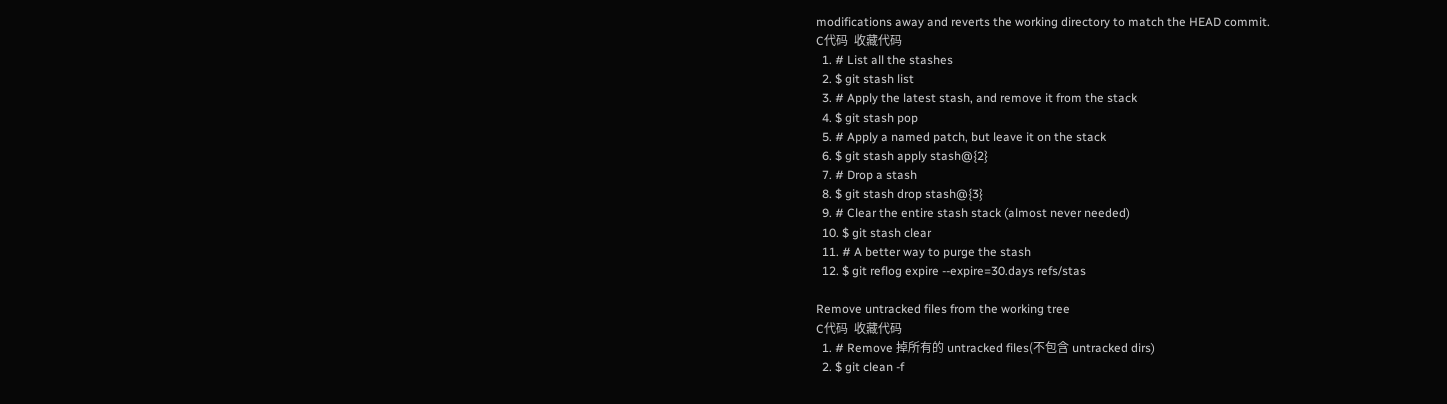modifications away and reverts the working directory to match the HEAD commit.
C代码  收藏代码
  1. # List all the stashes
  2. $ git stash list
  3. # Apply the latest stash, and remove it from the stack
  4. $ git stash pop
  5. # Apply a named patch, but leave it on the stack
  6. $ git stash apply stash@{2}
  7. # Drop a stash
  8. $ git stash drop stash@{3}
  9. # Clear the entire stash stack (almost never needed)
  10. $ git stash clear
  11. # A better way to purge the stash
  12. $ git reflog expire --expire=30.days refs/stas

Remove untracked files from the working tree
C代码  收藏代码
  1. # Remove 掉所有的 untracked files(不包含 untracked dirs)
  2. $ git clean -f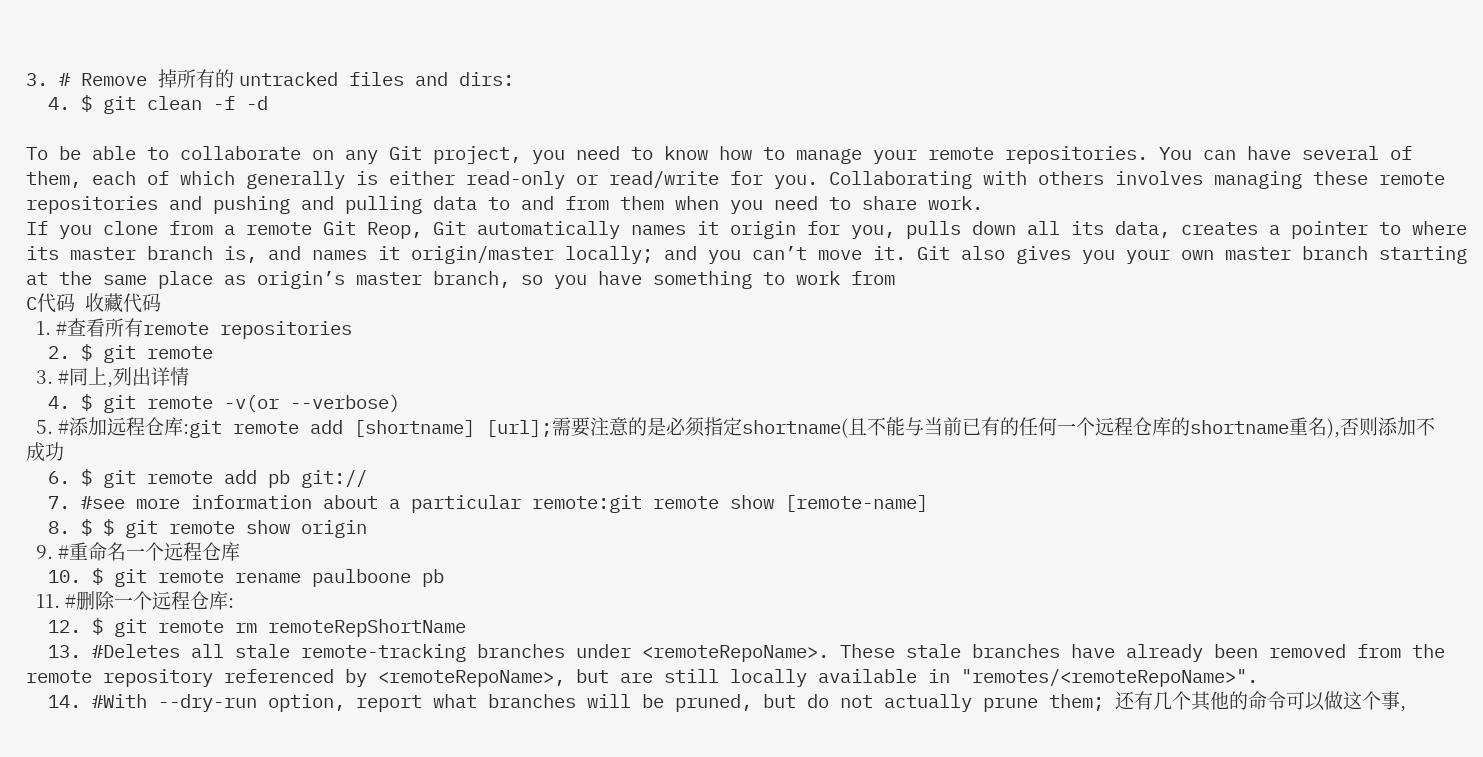3. # Remove 掉所有的 untracked files and dirs:
  4. $ git clean -f -d

To be able to collaborate on any Git project, you need to know how to manage your remote repositories. You can have several of them, each of which generally is either read-only or read/write for you. Collaborating with others involves managing these remote repositories and pushing and pulling data to and from them when you need to share work.
If you clone from a remote Git Reop, Git automatically names it origin for you, pulls down all its data, creates a pointer to where its master branch is, and names it origin/master locally; and you can’t move it. Git also gives you your own master branch starting at the same place as origin’s master branch, so you have something to work from
C代码  收藏代码
  1. #查看所有remote repositories
  2. $ git remote
  3. #同上,列出详情
  4. $ git remote -v(or --verbose)
  5. #添加远程仓库:git remote add [shortname] [url];需要注意的是必须指定shortname(且不能与当前已有的任何一个远程仓库的shortname重名),否则添加不成功
  6. $ git remote add pb git://
  7. #see more information about a particular remote:git remote show [remote-name]
  8. $ $ git remote show origin
  9. #重命名一个远程仓库
  10. $ git remote rename paulboone pb
  11. #删除一个远程仓库:
  12. $ git remote rm remoteRepShortName
  13. #Deletes all stale remote-tracking branches under <remoteRepoName>. These stale branches have already been removed from the remote repository referenced by <remoteRepoName>, but are still locally available in "remotes/<remoteRepoName>".
  14. #With --dry-run option, report what branches will be pruned, but do not actually prune them; 还有几个其他的命令可以做这个事,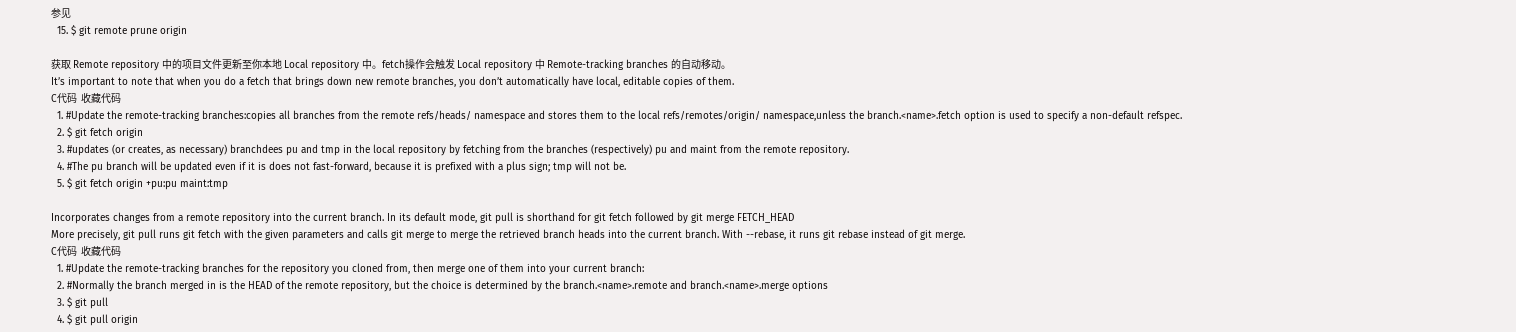参见
  15. $ git remote prune origin

获取 Remote repository 中的项目文件更新至你本地 Local repository 中。fetch操作会触发 Local repository 中 Remote-tracking branches 的自动移动。
It’s important to note that when you do a fetch that brings down new remote branches, you don’t automatically have local, editable copies of them.
C代码  收藏代码
  1. #Update the remote-tracking branches:copies all branches from the remote refs/heads/ namespace and stores them to the local refs/remotes/origin/ namespace,unless the branch.<name>.fetch option is used to specify a non-default refspec.
  2. $ git fetch origin
  3. #updates (or creates, as necessary) branchdees pu and tmp in the local repository by fetching from the branches (respectively) pu and maint from the remote repository.
  4. #The pu branch will be updated even if it is does not fast-forward, because it is prefixed with a plus sign; tmp will not be.
  5. $ git fetch origin +pu:pu maint:tmp

Incorporates changes from a remote repository into the current branch. In its default mode, git pull is shorthand for git fetch followed by git merge FETCH_HEAD
More precisely, git pull runs git fetch with the given parameters and calls git merge to merge the retrieved branch heads into the current branch. With --rebase, it runs git rebase instead of git merge.
C代码  收藏代码
  1. #Update the remote-tracking branches for the repository you cloned from, then merge one of them into your current branch:
  2. #Normally the branch merged in is the HEAD of the remote repository, but the choice is determined by the branch.<name>.remote and branch.<name>.merge options
  3. $ git pull
  4. $ git pull origin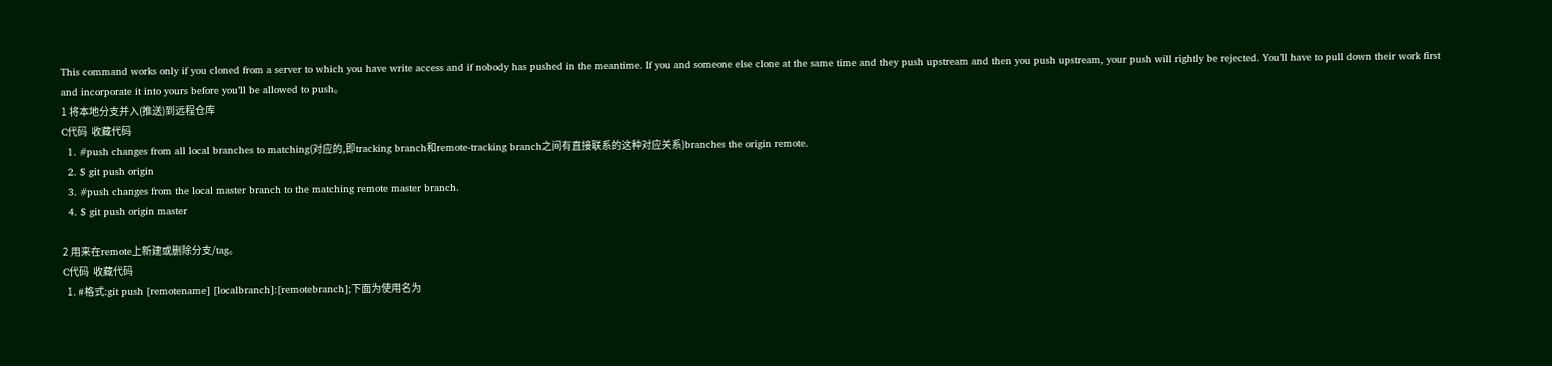This command works only if you cloned from a server to which you have write access and if nobody has pushed in the meantime. If you and someone else clone at the same time and they push upstream and then you push upstream, your push will rightly be rejected. You’ll have to pull down their work first and incorporate it into yours before you’ll be allowed to push。
1 将本地分支并入(推送)到远程仓库
C代码  收藏代码
  1. #push changes from all local branches to matching(对应的,即tracking branch和remote-tracking branch之间有直接联系的这种对应关系)branches the origin remote.
  2. $ git push origin
  3. #push changes from the local master branch to the matching remote master branch.
  4. $ git push origin master

2 用来在remote上新建或删除分支/tag。
C代码  收藏代码
  1. #格式:git push [remotename] [localbranch]:[remotebranch];下面为使用名为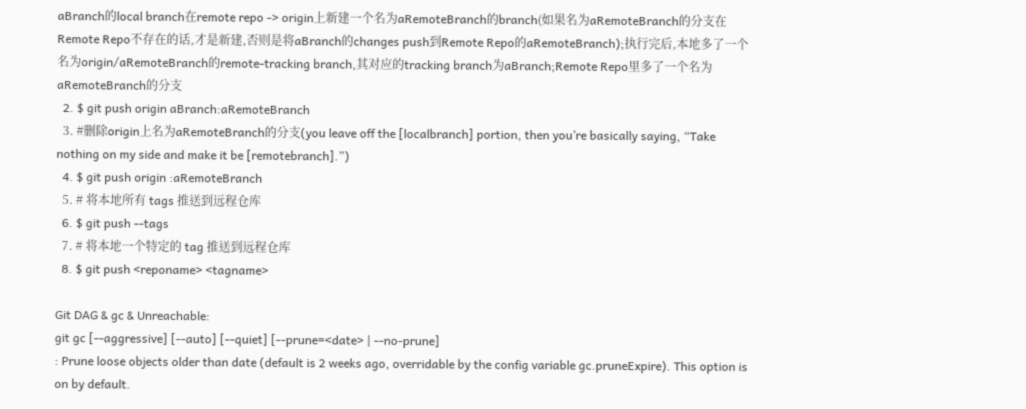aBranch的local branch在remote repo -> origin上新建一个名为aRemoteBranch的branch(如果名为aRemoteBranch的分支在Remote Repo不存在的话,才是新建,否则是将aBranch的changes push到Remote Repo的aRemoteBranch);执行完后,本地多了一个名为origin/aRemoteBranch的remote-tracking branch,其对应的tracking branch为aBranch;Remote Repo里多了一个名为aRemoteBranch的分支
  2. $ git push origin aBranch:aRemoteBranch
  3. #删除origin上名为aRemoteBranch的分支(you leave off the [localbranch] portion, then you’re basically saying, “Take nothing on my side and make it be [remotebranch].”)
  4. $ git push origin :aRemoteBranch
  5. # 将本地所有 tags 推送到远程仓库
  6. $ git push --tags
  7. # 将本地一个特定的 tag 推送到远程仓库
  8. $ git push <reponame> <tagname>

Git DAG & gc & Unreachable:
git gc [--aggressive] [--auto] [--quiet] [--prune=<date> | --no-prune]
: Prune loose objects older than date (default is 2 weeks ago, overridable by the config variable gc.pruneExpire). This option is on by default.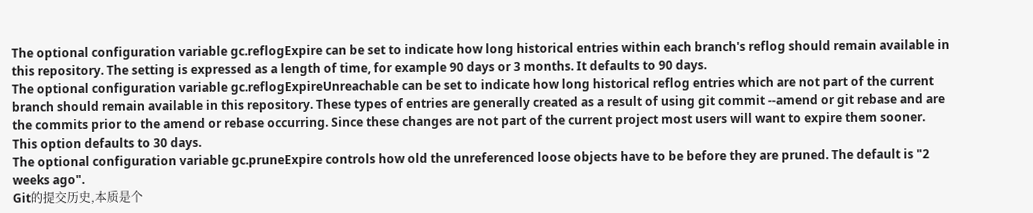The optional configuration variable gc.reflogExpire can be set to indicate how long historical entries within each branch's reflog should remain available in this repository. The setting is expressed as a length of time, for example 90 days or 3 months. It defaults to 90 days.
The optional configuration variable gc.reflogExpireUnreachable can be set to indicate how long historical reflog entries which are not part of the current branch should remain available in this repository. These types of entries are generally created as a result of using git commit --amend or git rebase and are the commits prior to the amend or rebase occurring. Since these changes are not part of the current project most users will want to expire them sooner. This option defaults to 30 days.
The optional configuration variable gc.pruneExpire controls how old the unreferenced loose objects have to be before they are pruned. The default is "2 weeks ago".
Git的提交历史,本质是个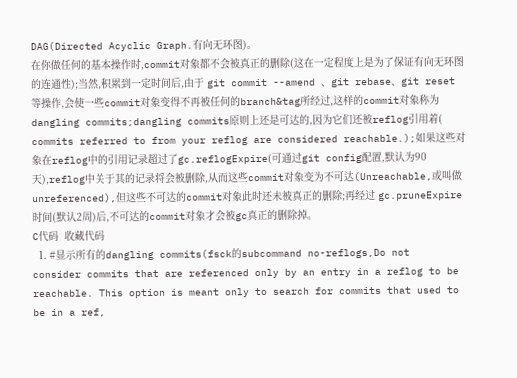DAG(Directed Acyclic Graph.有向无环图)。
在你做任何的基本操作时,commit对象都不会被真正的删除(这在一定程度上是为了保证有向无环图的连通性);当然,积累到一定时间后,由于 git commit --amend 、git rebase、git reset等操作,会使一些commit对象变得不再被任何的branch&tag所经过,这样的commit对象称为dangling commits;dangling commits原则上还是可达的,因为它们还被reflog引用着( commits referred to from your reflog are considered reachable.);如果这些对象在reflog中的引用记录超过了gc.reflogExpire(可通过git config配置,默认为90天),reflog中关于其的记录将会被删除,从而这些commit对象变为不可达(Unreachable,或叫做unreferenced),但这些不可达的commit对象此时还未被真正的删除;再经过 gc.pruneExpire 时间(默认2周)后,不可达的commit对象才会被gc真正的删除掉。
C代码  收藏代码
  1. #显示所有的dangling commits(fsck的subcommand no-reflogs,Do not consider commits that are referenced only by an entry in a reflog to be reachable. This option is meant only to search for commits that used to be in a ref,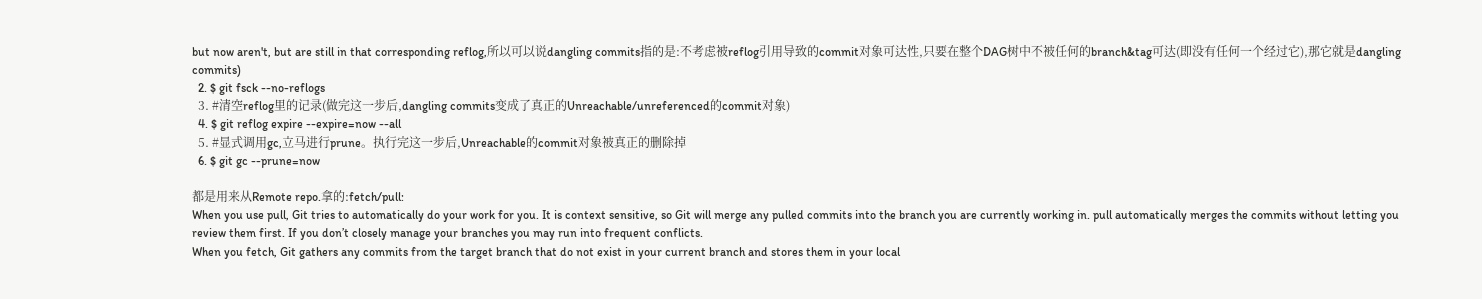but now aren't, but are still in that corresponding reflog,所以可以说dangling commits指的是:不考虑被reflog引用导致的commit对象可达性,只要在整个DAG树中不被任何的branch&tag可达(即没有任何一个经过它),那它就是dangling commits)
  2. $ git fsck --no-reflogs
  3. #清空reflog里的记录(做完这一步后,dangling commits变成了真正的Unreachable/unreferenced的commit对象)
  4. $ git reflog expire --expire=now --all
  5. #显式调用gc,立马进行prune。执行完这一步后,Unreachable的commit对象被真正的删除掉
  6. $ git gc --prune=now

都是用来从Remote repo.拿的:fetch/pull:
When you use pull, Git tries to automatically do your work for you. It is context sensitive, so Git will merge any pulled commits into the branch you are currently working in. pull automatically merges the commits without letting you review them first. If you don’t closely manage your branches you may run into frequent conflicts.
When you fetch, Git gathers any commits from the target branch that do not exist in your current branch and stores them in your local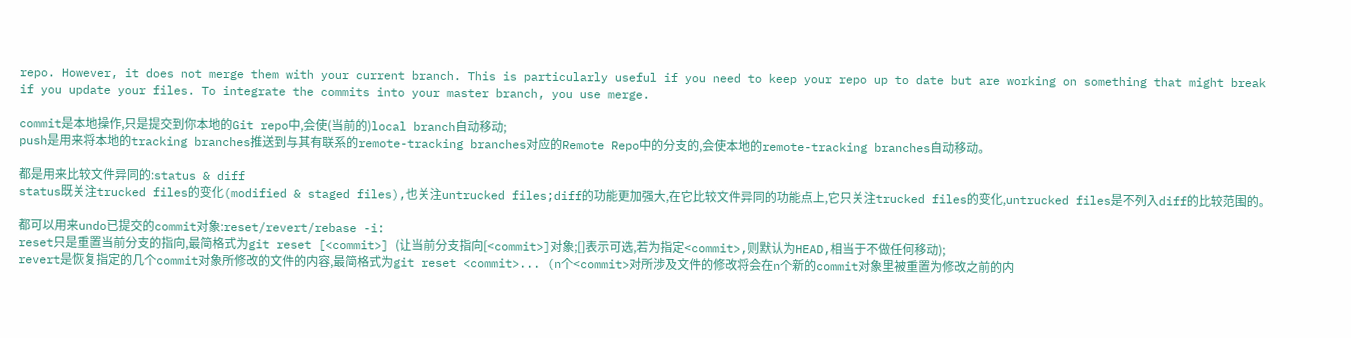repo. However, it does not merge them with your current branch. This is particularly useful if you need to keep your repo up to date but are working on something that might break if you update your files. To integrate the commits into your master branch, you use merge.

commit是本地操作,只是提交到你本地的Git repo中,会使(当前的)local branch自动移动;
push是用来将本地的tracking branches推送到与其有联系的remote-tracking branches对应的Remote Repo中的分支的,会使本地的remote-tracking branches自动移动。

都是用来比较文件异同的:status & diff
status既关注trucked files的变化(modified & staged files),也关注untrucked files;diff的功能更加强大,在它比较文件异同的功能点上,它只关注trucked files的变化,untrucked files是不列入diff的比较范围的。

都可以用来undo已提交的commit对象:reset/revert/rebase -i:
reset只是重置当前分支的指向,最简格式为git reset [<commit>] (让当前分支指向[<commit>]对象;[]表示可选,若为指定<commit>,则默认为HEAD,相当于不做任何移动);
revert是恢复指定的几个commit对象所修改的文件的内容,最简格式为git reset <commit>... (n个<commit>对所涉及文件的修改将会在n个新的commit对象里被重置为修改之前的内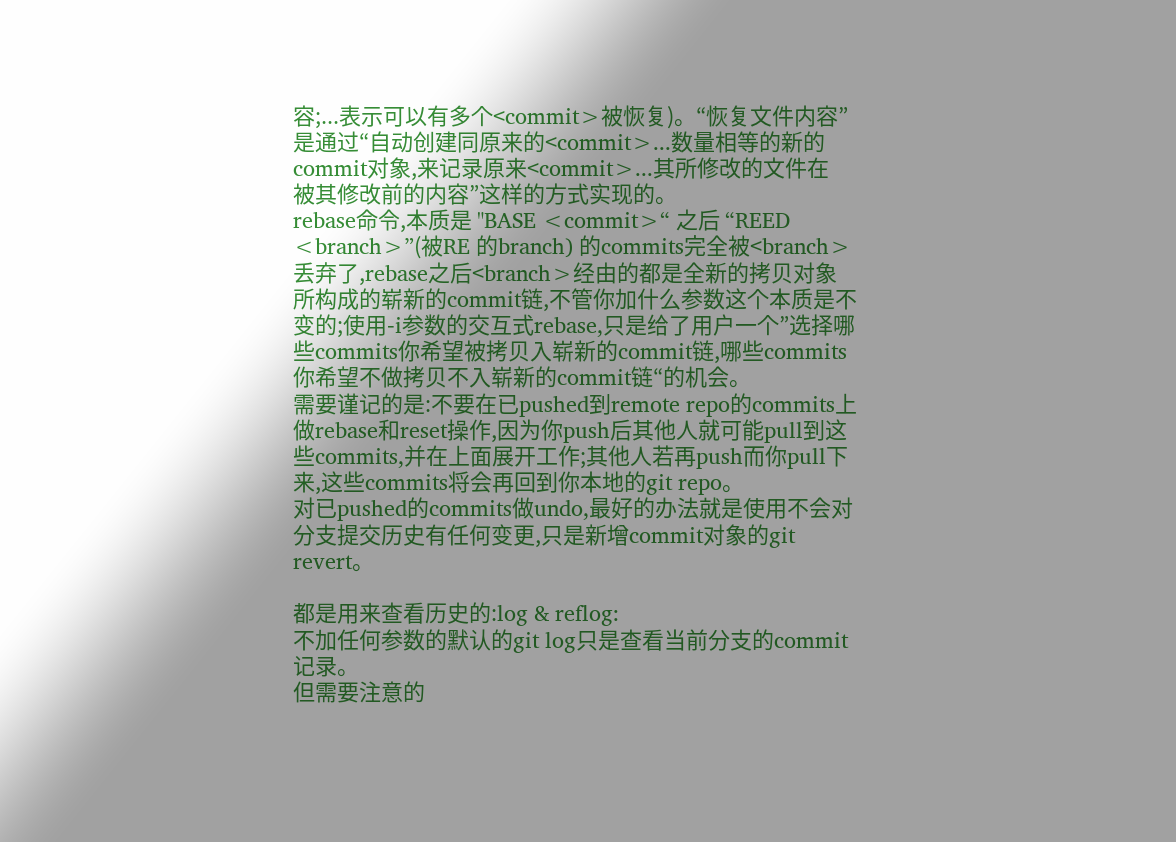容;...表示可以有多个<commit>被恢复)。“恢复文件内容”是通过“自动创建同原来的<commit>...数量相等的新的commit对象,来记录原来<commit>...其所修改的文件在被其修改前的内容”这样的方式实现的。
rebase命令,本质是 "BASE <commit>“ 之后 “REED <branch>”(被RE 的branch) 的commits完全被<branch>丢弃了,rebase之后<branch>经由的都是全新的拷贝对象所构成的崭新的commit链,不管你加什么参数这个本质是不变的;使用-i参数的交互式rebase,只是给了用户一个”选择哪些commits你希望被拷贝入崭新的commit链,哪些commits你希望不做拷贝不入崭新的commit链“的机会。
需要谨记的是:不要在已pushed到remote repo的commits上做rebase和reset操作,因为你push后其他人就可能pull到这些commits,并在上面展开工作;其他人若再push而你pull下来,这些commits将会再回到你本地的git repo。
对已pushed的commits做undo,最好的办法就是使用不会对分支提交历史有任何变更,只是新增commit对象的git revert。

都是用来查看历史的:log & reflog:
不加任何参数的默认的git log只是查看当前分支的commit记录。
但需要注意的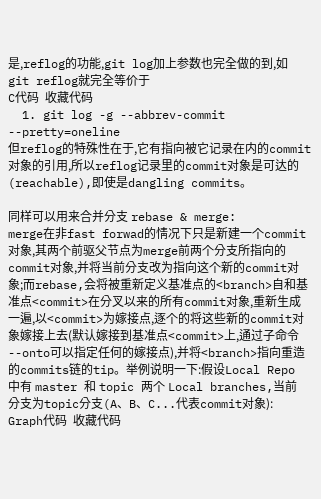是,reflog的功能,git log加上参数也完全做的到,如 git reflog就完全等价于
C代码  收藏代码
  1. git log -g --abbrev-commit --pretty=oneline
但reflog的特殊性在于,它有指向被它记录在内的commit对象的引用,所以reflog记录里的commit对象是可达的(reachable),即使是dangling commits。

同样可以用来合并分支 rebase & merge:
merge在非fast forwad的情况下只是新建一个commit对象,其两个前驱父节点为merge前两个分支所指向的commit对象,并将当前分支改为指向这个新的commit对象;而rebase,会将被重新定义基准点的<branch>自和基准点<commit>在分叉以来的所有commit对象,重新生成一遍,以<commit>为嫁接点,逐个的将这些新的commit对象嫁接上去(默认嫁接到基准点<commit>上,通过子命令--onto可以指定任何的嫁接点),并将<branch>指向重造的commits链的tip。举例说明一下:假设Local Repo 中有 master 和 topic 两个 Local branches,当前分支为topic分支(A、B、C...代表commit对象):
Graph代码  收藏代码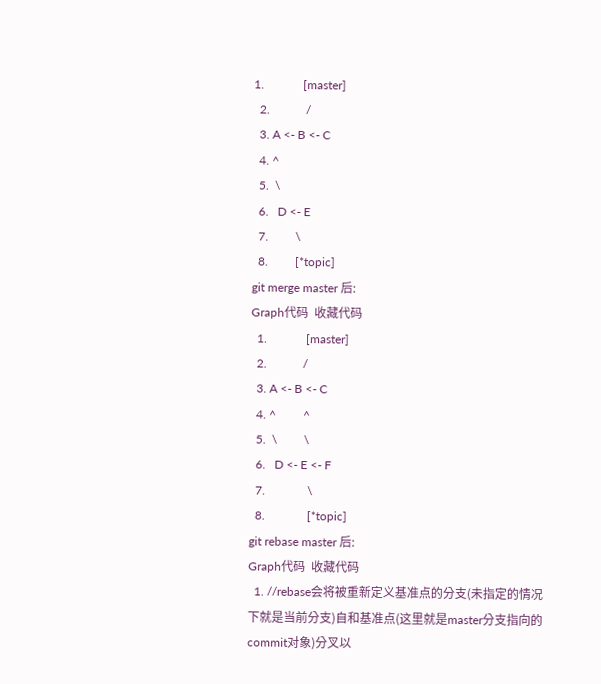1.             [master]
  2.            /
  3. A <- B <- C
  4. ^
  5.  \
  6.   D <- E
  7.         \
  8.         [*topic]
git merge master 后:
Graph代码  收藏代码
  1.             [master]
  2.            /
  3. A <- B <- C
  4. ^         ^
  5.  \         \
  6.   D <- E <- F
  7.              \
  8.              [*topic]
git rebase master 后:
Graph代码  收藏代码
  1. //rebase会将被重新定义基准点的分支(未指定的情况下就是当前分支)自和基准点(这里就是master分支指向的commit对象)分叉以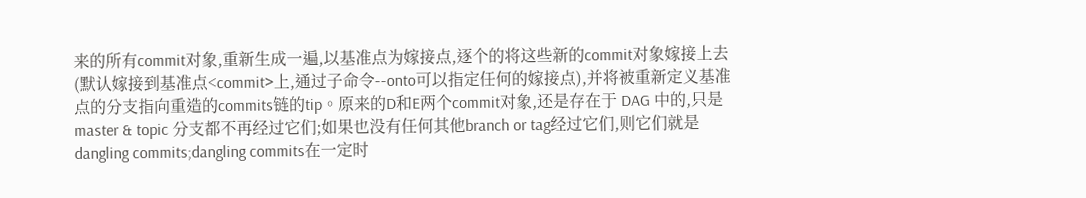来的所有commit对象,重新生成一遍,以基准点为嫁接点,逐个的将这些新的commit对象嫁接上去(默认嫁接到基准点<commit>上,通过子命令--onto可以指定任何的嫁接点),并将被重新定义基准点的分支指向重造的commits链的tip。原来的D和E两个commit对象,还是存在于 DAG 中的,只是 master & topic 分支都不再经过它们;如果也没有任何其他branch or tag经过它们,则它们就是dangling commits;dangling commits在一定时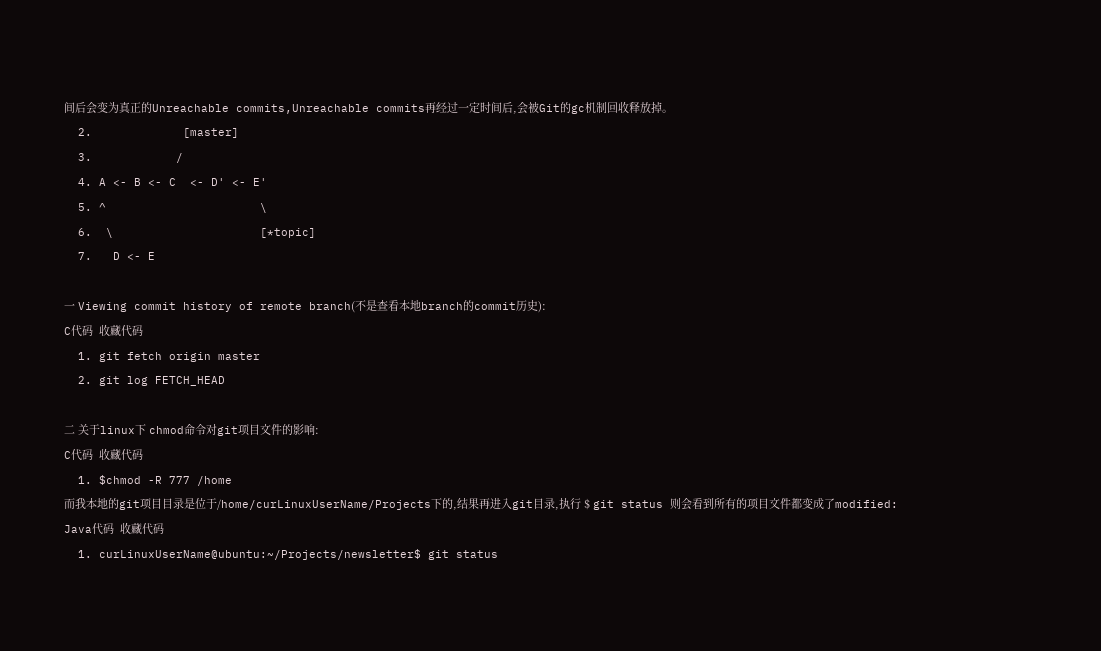间后会变为真正的Unreachable commits,Unreachable commits再经过一定时间后,会被Git的gc机制回收释放掉。
  2.             [master]
  3.            /
  4. A <- B <- C  <- D' <- E'
  5. ^                      \
  6.  \                     [*topic]
  7.   D <- E

一 Viewing commit history of remote branch(不是查看本地branch的commit历史):
C代码  收藏代码
  1. git fetch origin master
  2. git log FETCH_HEAD

二 关于linux下 chmod命令对git项目文件的影响:
C代码  收藏代码
  1. $chmod -R 777 /home
而我本地的git项目目录是位于/home/curLinuxUserName/Projects下的,结果再进入git目录,执行 $ git status 则会看到所有的项目文件都变成了modified:
Java代码  收藏代码
  1. curLinuxUserName@ubuntu:~/Projects/newsletter$ git status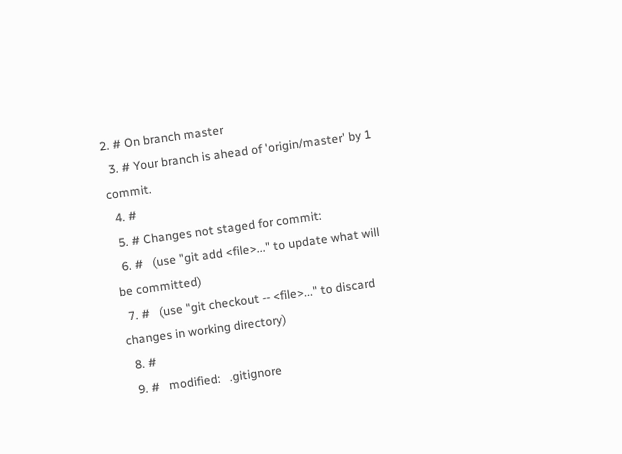2. # On branch master
  3. # Your branch is ahead of 'origin/master' by 1 commit.
  4. #
  5. # Changes not staged for commit:
  6. #   (use "git add <file>..." to update what will be committed)
  7. #   (use "git checkout -- <file>..." to discard changes in working directory)
  8. #
  9. #   modified:   .gitignore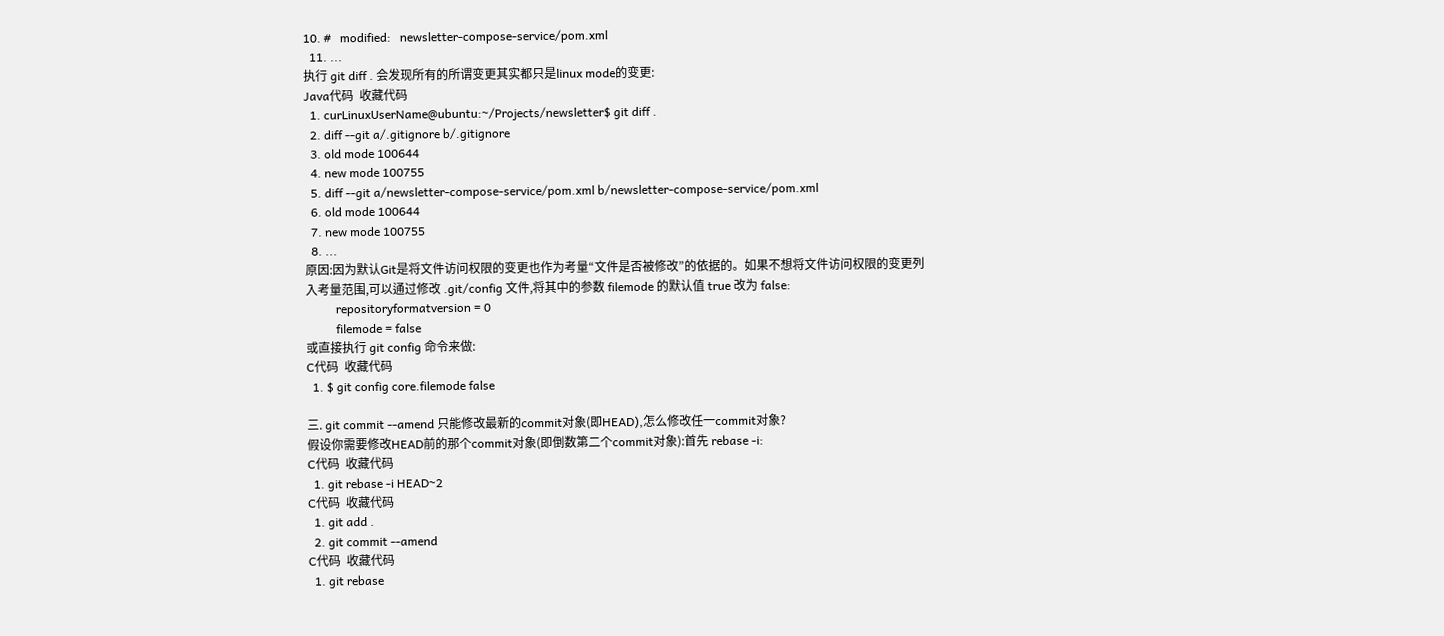10. #   modified:   newsletter-compose-service/pom.xml
  11. ...
执行 git diff . 会发现所有的所谓变更其实都只是linux mode的变更:
Java代码  收藏代码
  1. curLinuxUserName@ubuntu:~/Projects/newsletter$ git diff .
  2. diff --git a/.gitignore b/.gitignore
  3. old mode 100644
  4. new mode 100755
  5. diff --git a/newsletter-compose-service/pom.xml b/newsletter-compose-service/pom.xml
  6. old mode 100644
  7. new mode 100755
  8. ...
原因:因为默认Git是将文件访问权限的变更也作为考量“文件是否被修改”的依据的。如果不想将文件访问权限的变更列入考量范围,可以通过修改 .git/config 文件,将其中的参数 filemode 的默认值 true 改为 false:
          repositoryformatversion = 0
          filemode = false
或直接执行 git config 命令来做:
C代码  收藏代码
  1. $ git config core.filemode false

三. git commit --amend 只能修改最新的commit对象(即HEAD),怎么修改任一commit对象?
假设你需要修改HEAD前的那个commit对象(即倒数第二个commit对象):首先 rebase -i:
C代码  收藏代码
  1. git rebase -i HEAD~2
C代码  收藏代码
  1. git add .
  2. git commit --amend
C代码  收藏代码
  1. git rebase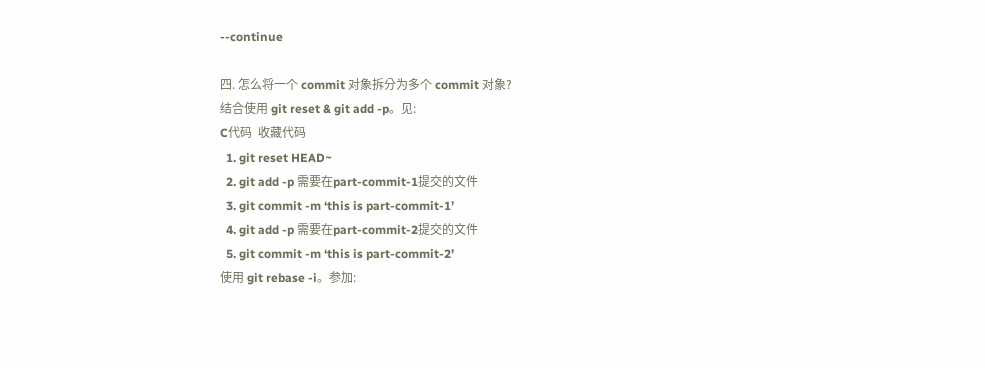--continue

四. 怎么将一个 commit 对象拆分为多个 commit 对象?
结合使用 git reset & git add -p。见:
C代码  收藏代码
  1. git reset HEAD~
  2. git add -p 需要在part-commit-1提交的文件
  3. git commit -m ‘this is part-commit-1’
  4. git add -p 需要在part-commit-2提交的文件
  5. git commit -m ‘this is part-commit-2’
使用 git rebase -i。参加: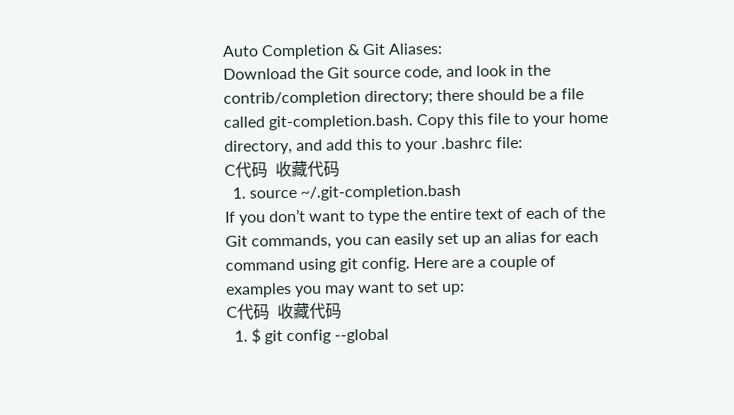Auto Completion & Git Aliases:
Download the Git source code, and look in the contrib/completion directory; there should be a file called git-completion.bash. Copy this file to your home directory, and add this to your .bashrc file:
C代码  收藏代码
  1. source ~/.git-completion.bash
If you don’t want to type the entire text of each of the Git commands, you can easily set up an alias for each command using git config. Here are a couple of examples you may want to set up:
C代码  收藏代码
  1. $ git config --global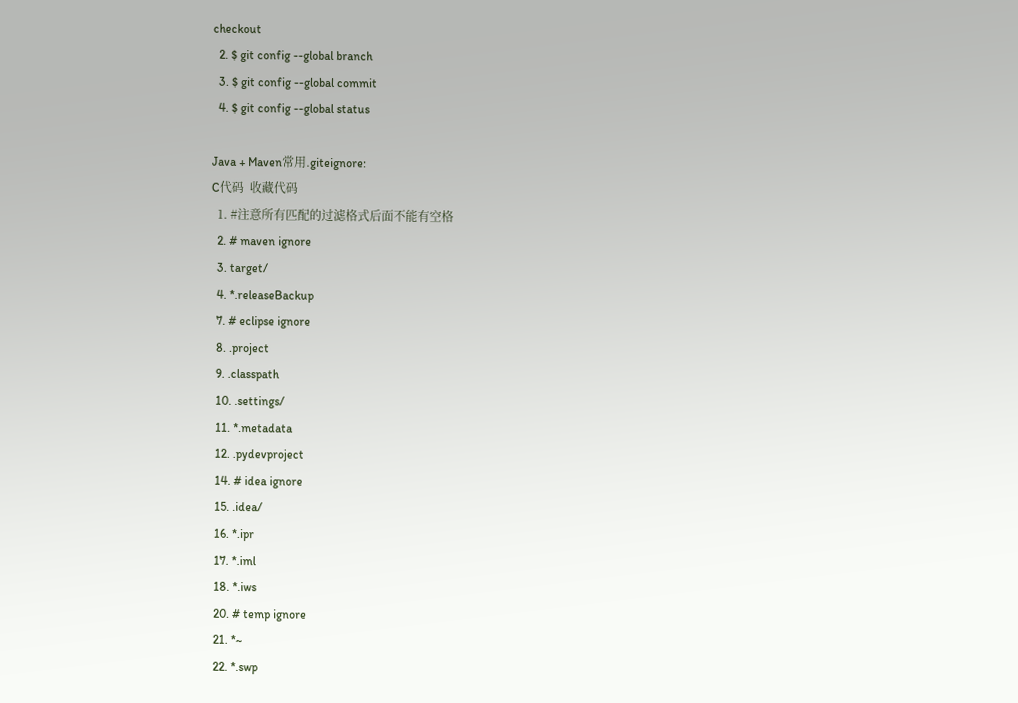checkout
  2. $ git config --global branch
  3. $ git config --global commit
  4. $ git config --global status

Java + Maven常用.giteignore:
C代码  收藏代码
  1. #注意所有匹配的过滤格式后面不能有空格
  2. # maven ignore
  3. target/
  4. *.releaseBackup
  7. # eclipse ignore
  8. .project
  9. .classpath
  10. .settings/
  11. *.metadata
  12. .pydevproject
  14. # idea ignore
  15. .idea/
  16. *.ipr
  17. *.iml
  18. *.iws
  20. # temp ignore
  21. *~
  22. *.swp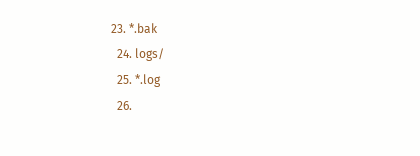23. *.bak
  24. logs/
  25. *.log
  26.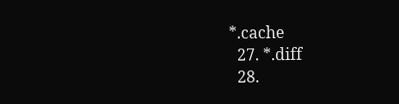*.cache
  27. *.diff
  28.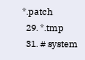*.patch
  29. *.tmp
  31. # system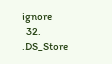ignore
  32. .DS_Store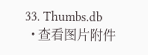33. Thumbs.db
  • 查看图片附件